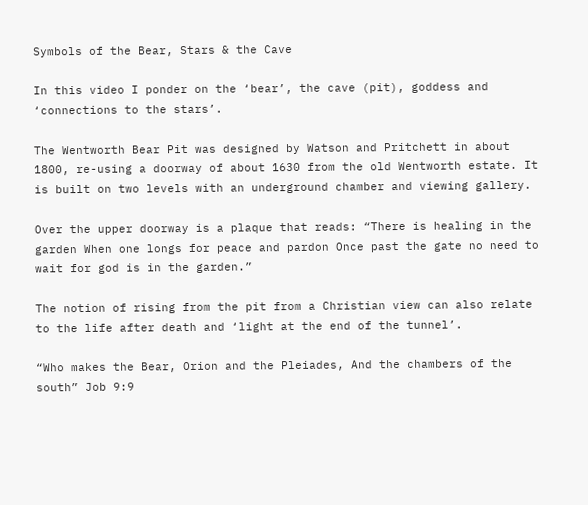Symbols of the Bear, Stars & the Cave

In this video I ponder on the ‘bear’, the cave (pit), goddess and ‘connections to the stars’.

The Wentworth Bear Pit was designed by Watson and Pritchett in about 1800, re-using a doorway of about 1630 from the old Wentworth estate. It is built on two levels with an underground chamber and viewing gallery.

Over the upper doorway is a plaque that reads: “There is healing in the garden When one longs for peace and pardon Once past the gate no need to wait for god is in the garden.”

The notion of rising from the pit from a Christian view can also relate to the life after death and ‘light at the end of the tunnel’.

“Who makes the Bear, Orion and the Pleiades, And the chambers of the south” Job 9:9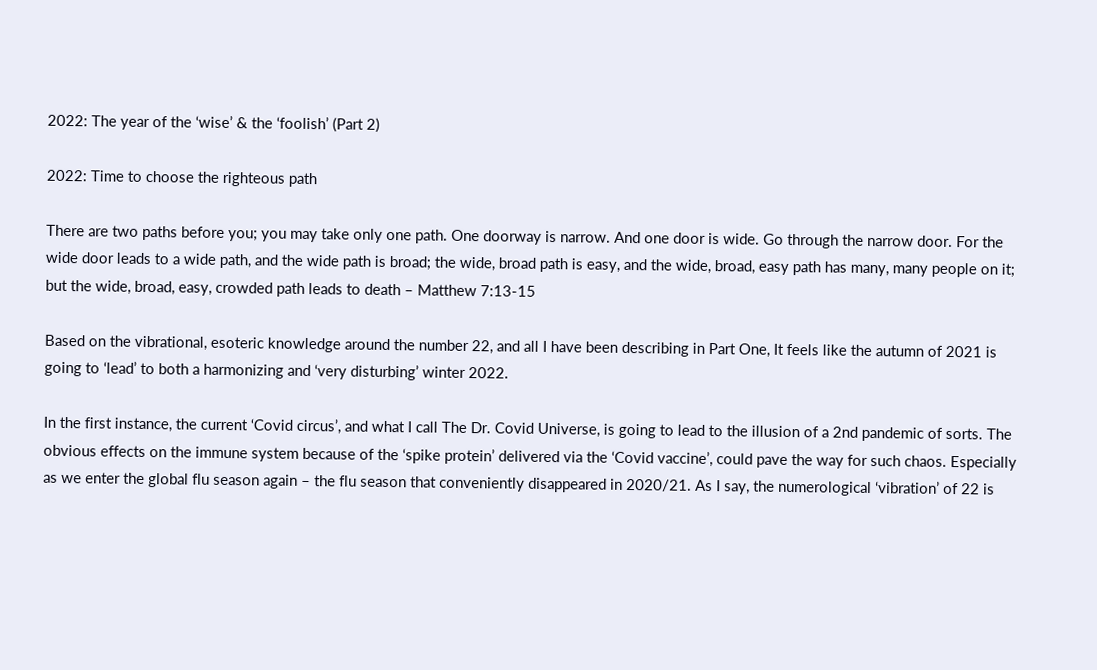2022: The year of the ‘wise’ & the ‘foolish’ (Part 2)

2022: Time to choose the righteous path

There are two paths before you; you may take only one path. One doorway is narrow. And one door is wide. Go through the narrow door. For the wide door leads to a wide path, and the wide path is broad; the wide, broad path is easy, and the wide, broad, easy path has many, many people on it; but the wide, broad, easy, crowded path leads to death – Matthew 7:13-15

Based on the vibrational, esoteric knowledge around the number 22, and all I have been describing in Part One, It feels like the autumn of 2021 is going to ‘lead’ to both a harmonizing and ‘very disturbing’ winter 2022.

In the first instance, the current ‘Covid circus’, and what I call The Dr. Covid Universe, is going to lead to the illusion of a 2nd pandemic of sorts. The obvious effects on the immune system because of the ‘spike protein’ delivered via the ‘Covid vaccine’, could pave the way for such chaos. Especially as we enter the global flu season again – the flu season that conveniently disappeared in 2020/21. As I say, the numerological ‘vibration’ of 22 is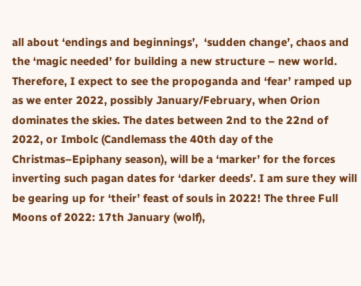all about ‘endings and beginnings’,  ‘sudden change’, chaos and the ‘magic needed’ for building a new structure – new world. Therefore, I expect to see the propoganda and ‘fear’ ramped up as we enter 2022, possibly January/February, when Orion dominates the skies. The dates between 2nd to the 22nd of 2022, or Imbolc (Candlemass the 40th day of the Christmas–Epiphany season), will be a ‘marker’ for the forces inverting such pagan dates for ‘darker deeds’. I am sure they will be gearing up for ‘their’ feast of souls in 2022! The three Full Moons of 2022: 17th January (wolf),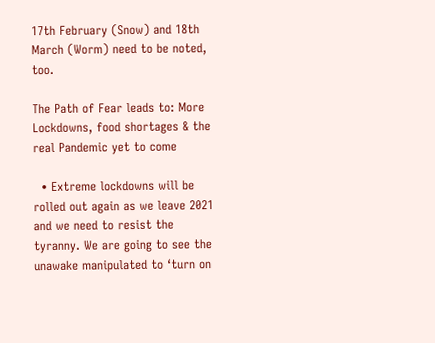17th February (Snow) and 18th March (Worm) need to be noted, too.

The Path of Fear leads to: More Lockdowns, food shortages & the real Pandemic yet to come

  • Extreme lockdowns will be rolled out again as we leave 2021 and we need to resist the tyranny. We are going to see the unawake manipulated to ‘turn on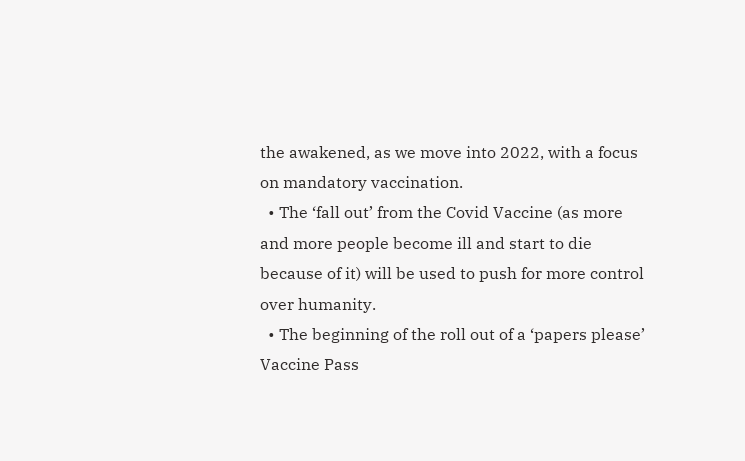the awakened, as we move into 2022, with a focus on mandatory vaccination.
  • The ‘fall out’ from the Covid Vaccine (as more and more people become ill and start to die because of it) will be used to push for more control over humanity.
  • The beginning of the roll out of a ‘papers please’ Vaccine Pass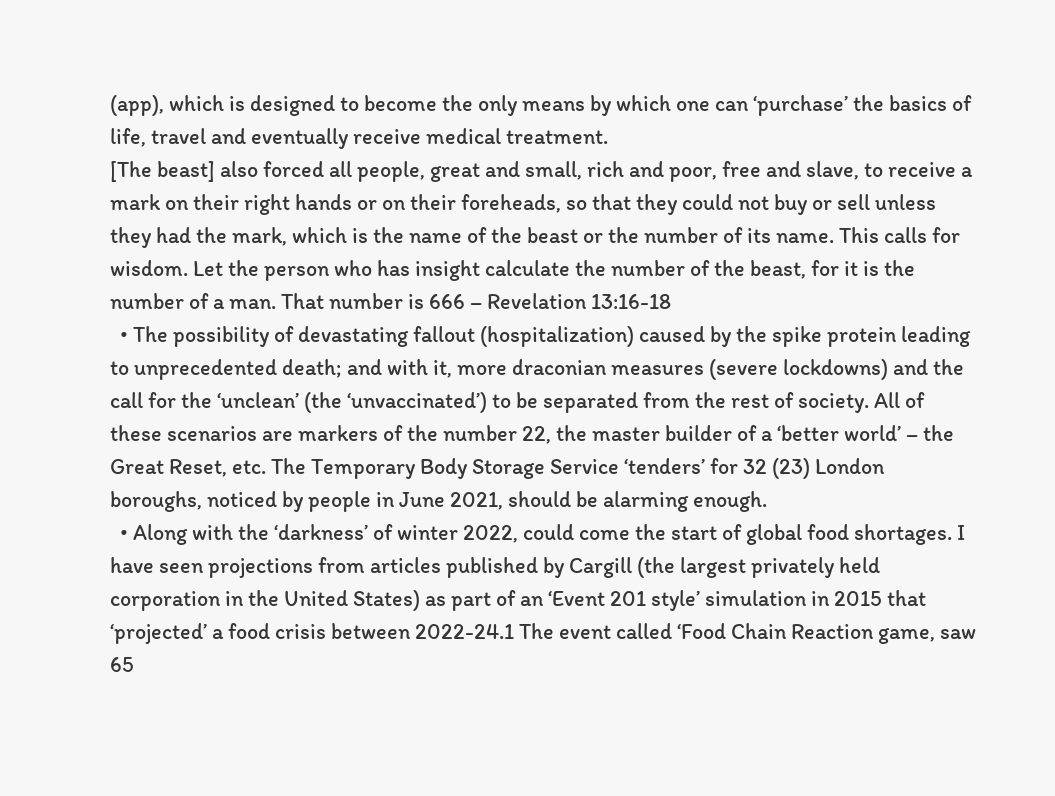(app), which is designed to become the only means by which one can ‘purchase’ the basics of life, travel and eventually receive medical treatment.
[The beast] also forced all people, great and small, rich and poor, free and slave, to receive a mark on their right hands or on their foreheads, so that they could not buy or sell unless they had the mark, which is the name of the beast or the number of its name. This calls for wisdom. Let the person who has insight calculate the number of the beast, for it is the number of a man. That number is 666 – Revelation 13:16-18
  • The possibility of devastating fallout (hospitalization) caused by the spike protein leading to unprecedented death; and with it, more draconian measures (severe lockdowns) and the call for the ‘unclean’ (the ‘unvaccinated’) to be separated from the rest of society. All of these scenarios are markers of the number 22, the master builder of a ‘better world’ – the Great Reset, etc. The Temporary Body Storage Service ‘tenders’ for 32 (23) London boroughs, noticed by people in June 2021, should be alarming enough.
  • Along with the ‘darkness’ of winter 2022, could come the start of global food shortages. I have seen projections from articles published by Cargill (the largest privately held corporation in the United States) as part of an ‘Event 201 style’ simulation in 2015 that ‘projected’ a food crisis between 2022-24.1 The event called ‘Food Chain Reaction game, saw 65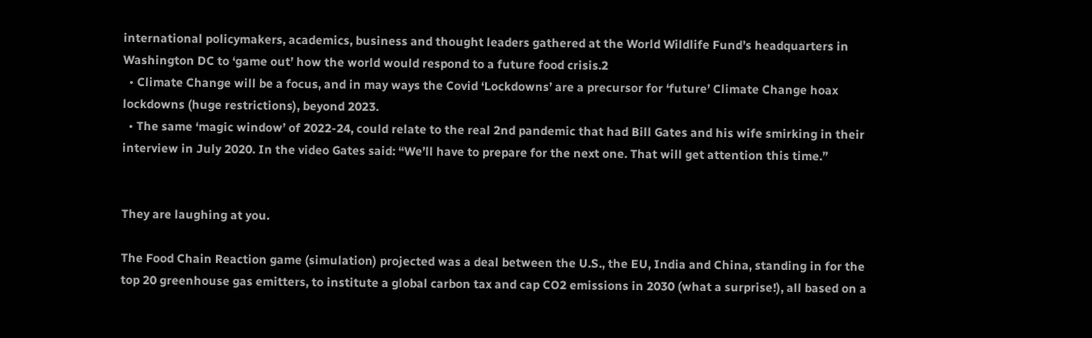international policymakers, academics, business and thought leaders gathered at the World Wildlife Fund’s headquarters in Washington DC to ‘game out’ how the world would respond to a future food crisis.2
  • Climate Change will be a focus, and in may ways the Covid ‘Lockdowns’ are a precursor for ‘future’ Climate Change hoax lockdowns (huge restrictions), beyond 2023.
  • The same ‘magic window’ of 2022-24, could relate to the real 2nd pandemic that had Bill Gates and his wife smirking in their interview in July 2020. In the video Gates said: “We’ll have to prepare for the next one. That will get attention this time.”


They are laughing at you.

The Food Chain Reaction game (simulation) projected was a deal between the U.S., the EU, India and China, standing in for the top 20 greenhouse gas emitters, to institute a global carbon tax and cap CO2 emissions in 2030 (what a surprise!), all based on a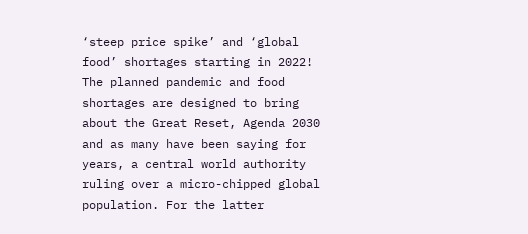‘steep price spike’ and ‘global food’ shortages starting in 2022! The planned pandemic and food shortages are designed to bring about the Great Reset, Agenda 2030 and as many have been saying for years, a central world authority ruling over a micro-chipped global population. For the latter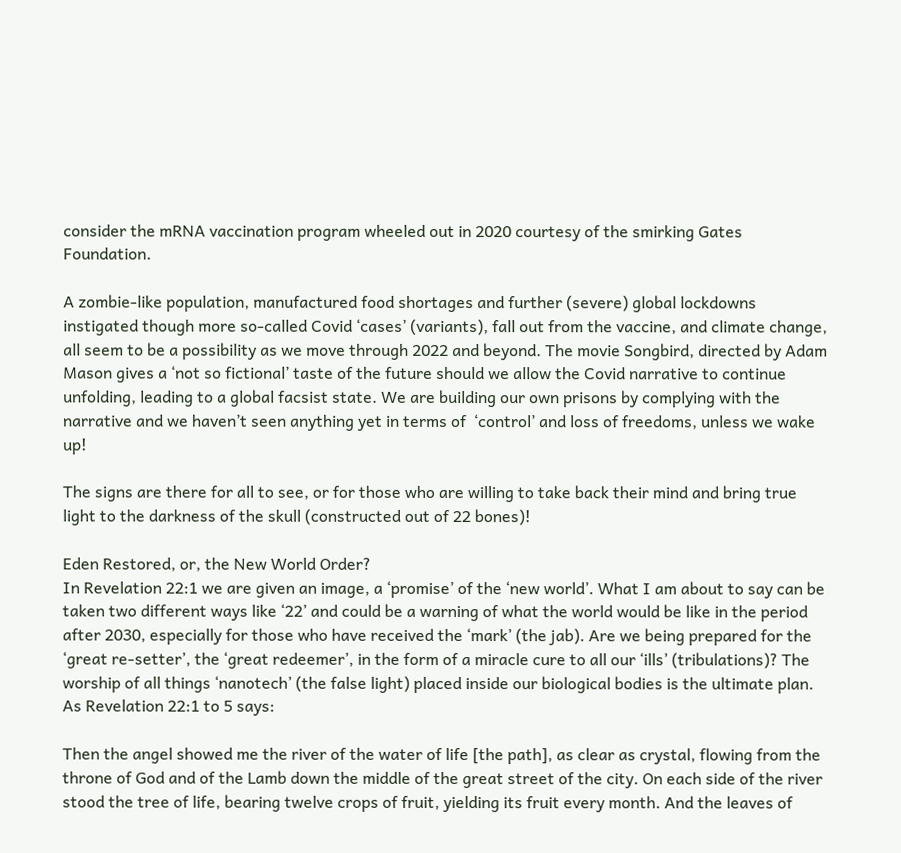consider the mRNA vaccination program wheeled out in 2020 courtesy of the smirking Gates Foundation.

A zombie-like population, manufactured food shortages and further (severe) global lockdowns instigated though more so-called Covid ‘cases’ (variants), fall out from the vaccine, and climate change, all seem to be a possibility as we move through 2022 and beyond. The movie Songbird, directed by Adam Mason gives a ‘not so fictional’ taste of the future should we allow the Covid narrative to continue unfolding, leading to a global facsist state. We are building our own prisons by complying with the narrative and we haven’t seen anything yet in terms of  ‘control’ and loss of freedoms, unless we wake up!

The signs are there for all to see, or for those who are willing to take back their mind and bring true light to the darkness of the skull (constructed out of 22 bones)!

Eden Restored, or, the New World Order?
In Revelation 22:1 we are given an image, a ‘promise’ of the ‘new world’. What I am about to say can be taken two different ways like ‘22’ and could be a warning of what the world would be like in the period after 2030, especially for those who have received the ‘mark’ (the jab). Are we being prepared for the ‘great re-setter’, the ‘great redeemer’, in the form of a miracle cure to all our ‘ills’ (tribulations)? The worship of all things ‘nanotech’ (the false light) placed inside our biological bodies is the ultimate plan. As Revelation 22:1 to 5 says:

Then the angel showed me the river of the water of life [the path], as clear as crystal, flowing from the throne of God and of the Lamb down the middle of the great street of the city. On each side of the river stood the tree of life, bearing twelve crops of fruit, yielding its fruit every month. And the leaves of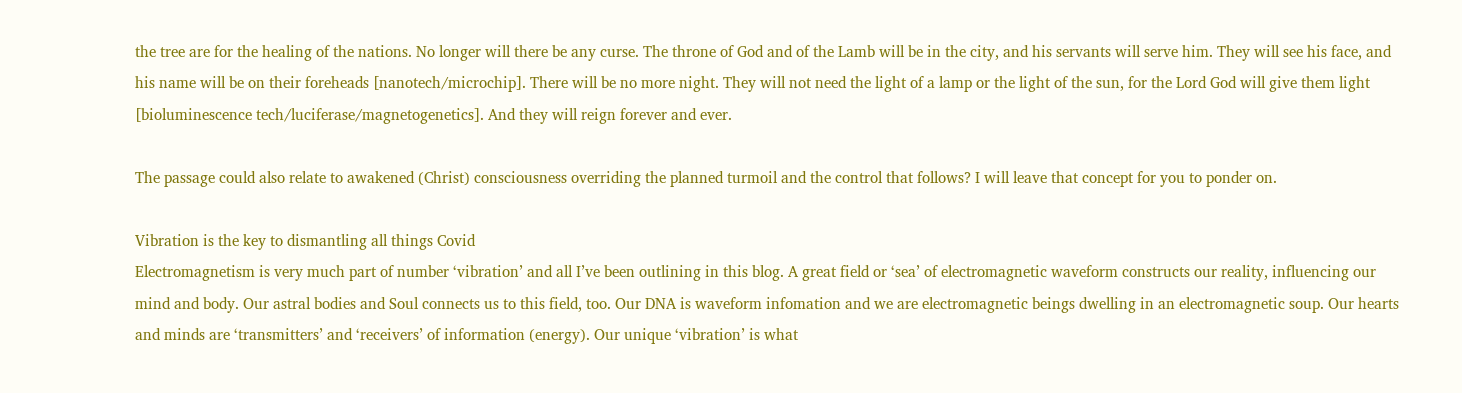the tree are for the healing of the nations. No longer will there be any curse. The throne of God and of the Lamb will be in the city, and his servants will serve him. They will see his face, and his name will be on their foreheads [nanotech/microchip]. There will be no more night. They will not need the light of a lamp or the light of the sun, for the Lord God will give them light [bioluminescence tech/luciferase/magnetogenetics]. And they will reign forever and ever.

The passage could also relate to awakened (Christ) consciousness overriding the planned turmoil and the control that follows? I will leave that concept for you to ponder on.

Vibration is the key to dismantling all things Covid
Electromagnetism is very much part of number ‘vibration’ and all I’ve been outlining in this blog. A great field or ‘sea’ of electromagnetic waveform constructs our reality, influencing our mind and body. Our astral bodies and Soul connects us to this field, too. Our DNA is waveform infomation and we are electromagnetic beings dwelling in an electromagnetic soup. Our hearts and minds are ‘transmitters’ and ‘receivers’ of information (energy). Our unique ‘vibration’ is what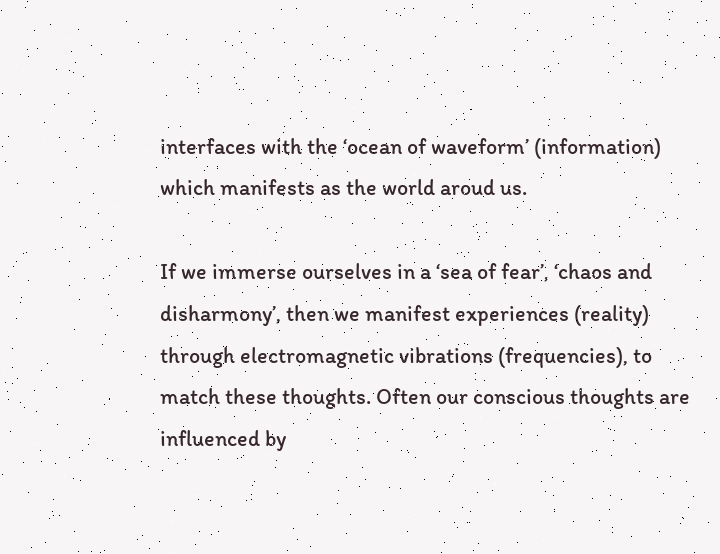interfaces with the ‘ocean of waveform’ (information) which manifests as the world aroud us.

If we immerse ourselves in a ‘sea of fear’, ‘chaos and disharmony’, then we manifest experiences (reality) through electromagnetic vibrations (frequencies), to match these thoughts. Often our conscious thoughts are influenced by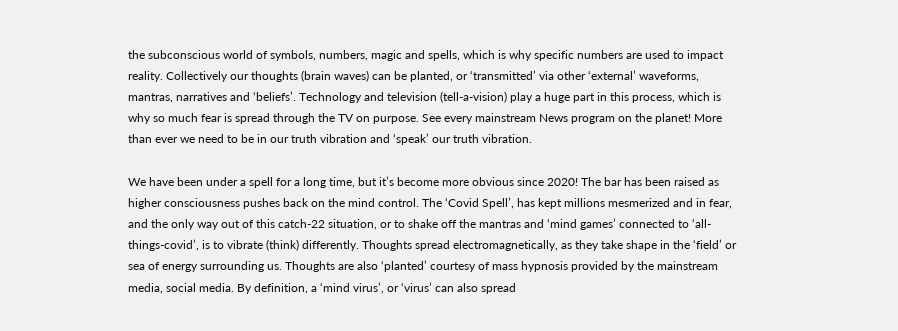the subconscious world of symbols, numbers, magic and spells, which is why specific numbers are used to impact reality. Collectively our thoughts (brain waves) can be planted, or ‘transmitted’ via other ‘external’ waveforms, mantras, narratives and ‘beliefs’. Technology and television (tell-a-vision) play a huge part in this process, which is why so much fear is spread through the TV on purpose. See every mainstream News program on the planet! More than ever we need to be in our truth vibration and ‘speak’ our truth vibration.

We have been under a spell for a long time, but it’s become more obvious since 2020! The bar has been raised as higher consciousness pushes back on the mind control. The ‘Covid Spell’, has kept millions mesmerized and in fear, and the only way out of this catch-22 situation, or to shake off the mantras and ‘mind games’ connected to ‘all-things-covid’, is to vibrate (think) differently. Thoughts spread electromagnetically, as they take shape in the ‘field’ or sea of energy surrounding us. Thoughts are also ‘planted’ courtesy of mass hypnosis provided by the mainstream media, social media. By definition, a ‘mind virus’, or ‘virus’ can also spread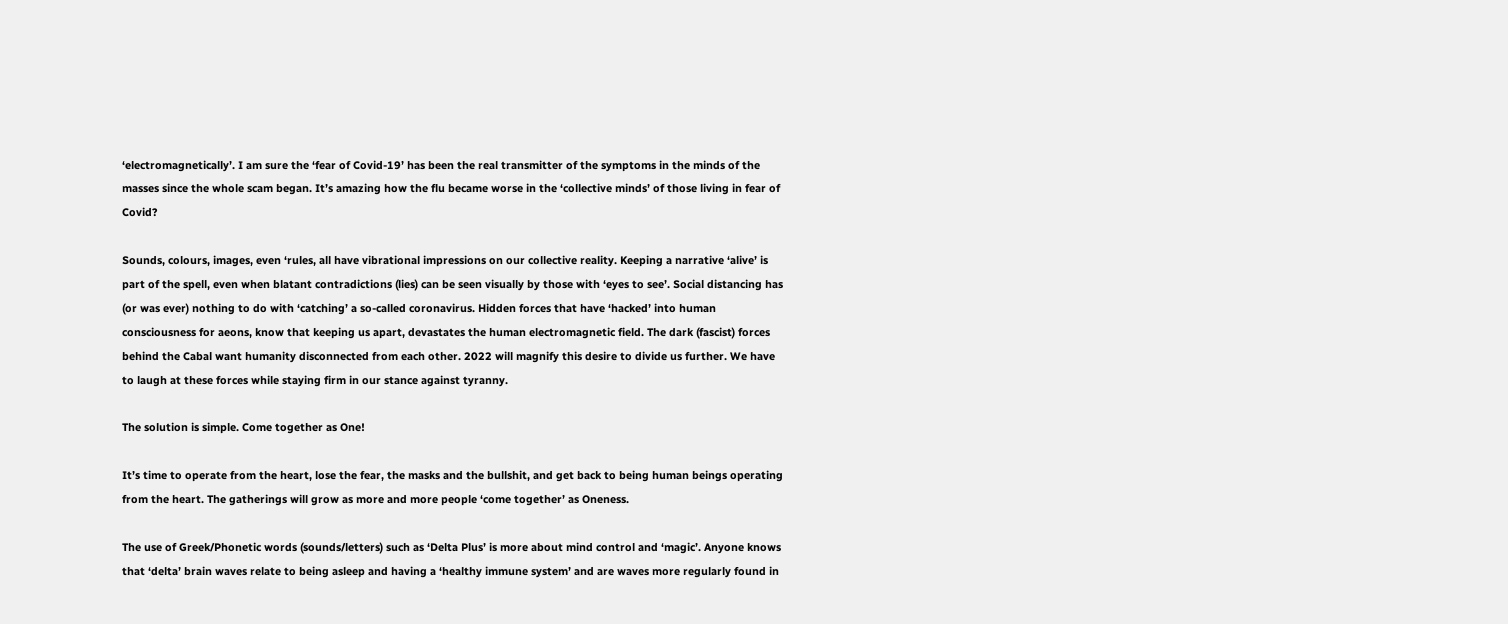‘electromagnetically’. I am sure the ‘fear of Covid-19’ has been the real transmitter of the symptoms in the minds of the masses since the whole scam began. It’s amazing how the flu became worse in the ‘collective minds’ of those living in fear of Covid?

Sounds, colours, images, even ‘rules, all have vibrational impressions on our collective reality. Keeping a narrative ‘alive’ is part of the spell, even when blatant contradictions (lies) can be seen visually by those with ‘eyes to see’. Social distancing has (or was ever) nothing to do with ‘catching’ a so-called coronavirus. Hidden forces that have ‘hacked’ into human consciousness for aeons, know that keeping us apart, devastates the human electromagnetic field. The dark (fascist) forces behind the Cabal want humanity disconnected from each other. 2022 will magnify this desire to divide us further. We have to laugh at these forces while staying firm in our stance against tyranny.

The solution is simple. Come together as One!

It’s time to operate from the heart, lose the fear, the masks and the bullshit, and get back to being human beings operating from the heart. The gatherings will grow as more and more people ‘come together’ as Oneness.

The use of Greek/Phonetic words (sounds/letters) such as ‘Delta Plus’ is more about mind control and ‘magic’. Anyone knows that ‘delta’ brain waves relate to being asleep and having a ‘healthy immune system’ and are waves more regularly found in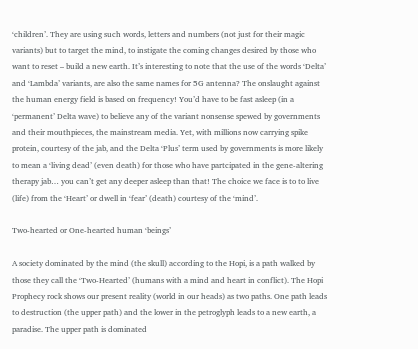‘children’. They are using such words, letters and numbers (not just for their magic variants) but to target the mind, to instigate the coming changes desired by those who want to reset – build a new earth. It’s interesting to note that the use of the words ‘Delta’ and ‘Lambda’ variants, are also the same names for 5G antenna? The onslaught against the human energy field is based on frequency! You’d have to be fast asleep (in a ‘permanent’ Delta wave) to believe any of the variant nonsense spewed by governments and their mouthpieces, the mainstream media. Yet, with millions now carrying spike protein, courtesy of the jab, and the Delta ‘Plus’ term used by governments is more likely to mean a ‘living dead’ (even death) for those who have partcipated in the gene-altering therapy jab… you can’t get any deeper asleep than that! The choice we face is to to live (life) from the ‘Heart’ or dwell in ‘fear’ (death) courtesy of the ‘mind’.

Two-hearted or One-hearted human ‘beings’

A society dominated by the mind (the skull) according to the Hopi, is a path walked by those they call the ‘Two-Hearted’ (humans with a mind and heart in conflict). The Hopi Prophecy rock shows our present reality (world in our heads) as two paths. One path leads to destruction (the upper path) and the lower in the petroglyph leads to a new earth, a paradise. The upper path is dominated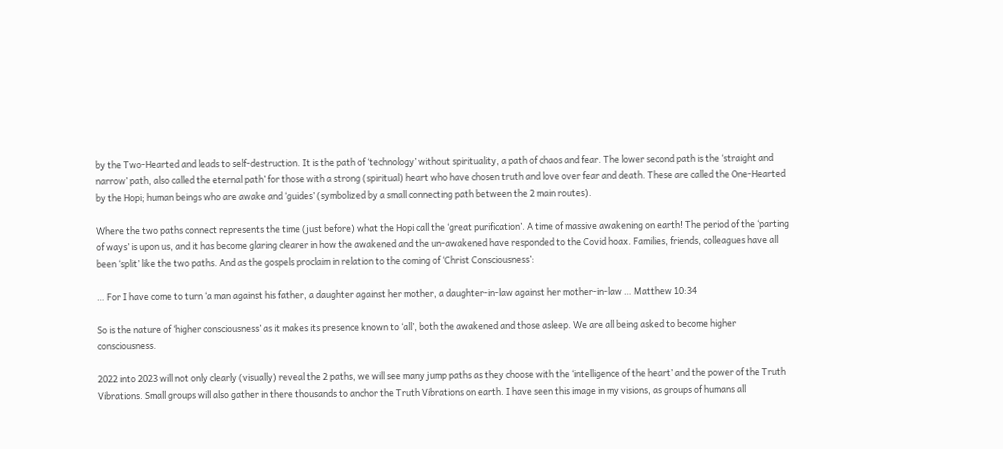by the Two-Hearted and leads to self-destruction. It is the path of ‘technology’ without spirituality, a path of chaos and fear. The lower second path is the ‘straight and narrow’ path, also called the eternal path’ for those with a strong (spiritual) heart who have chosen truth and love over fear and death. These are called the One-Hearted by the Hopi; human beings who are awake and ‘guides’ (symbolized by a small connecting path between the 2 main routes).

Where the two paths connect represents the time (just before) what the Hopi call the ‘great purification’. A time of massive awakening on earth! The period of the ‘parting of ways’ is upon us, and it has become glaring clearer in how the awakened and the un-awakened have responded to the Covid hoax. Families, friends, colleagues have all been ‘split’ like the two paths. And as the gospels proclaim in relation to the coming of ‘Christ Consciousness’:

… For I have come to turn ‘a man against his father, a daughter against her mother, a daughter-in-law against her mother-in-law … Matthew 10:34

So is the nature of ‘higher consciousness’ as it makes its presence known to ‘all’, both the awakened and those asleep. We are all being asked to become higher consciousness.

2022 into 2023 will not only clearly (visually) reveal the 2 paths, we will see many jump paths as they choose with the ‘intelligence of the heart’ and the power of the Truth Vibrations. Small groups will also gather in there thousands to anchor the Truth Vibrations on earth. I have seen this image in my visions, as groups of humans all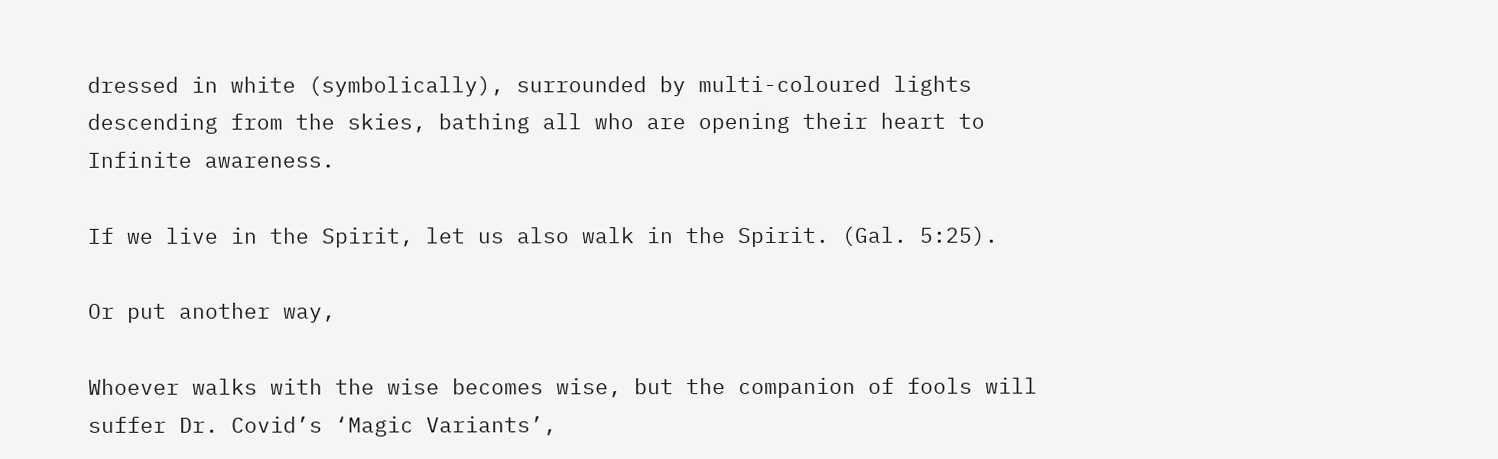dressed in white (symbolically), surrounded by multi-coloured lights descending from the skies, bathing all who are opening their heart to Infinite awareness.

If we live in the Spirit, let us also walk in the Spirit. (Gal. 5:25).

Or put another way,

Whoever walks with the wise becomes wise, but the companion of fools will suffer Dr. Covid’s ‘Magic Variants’,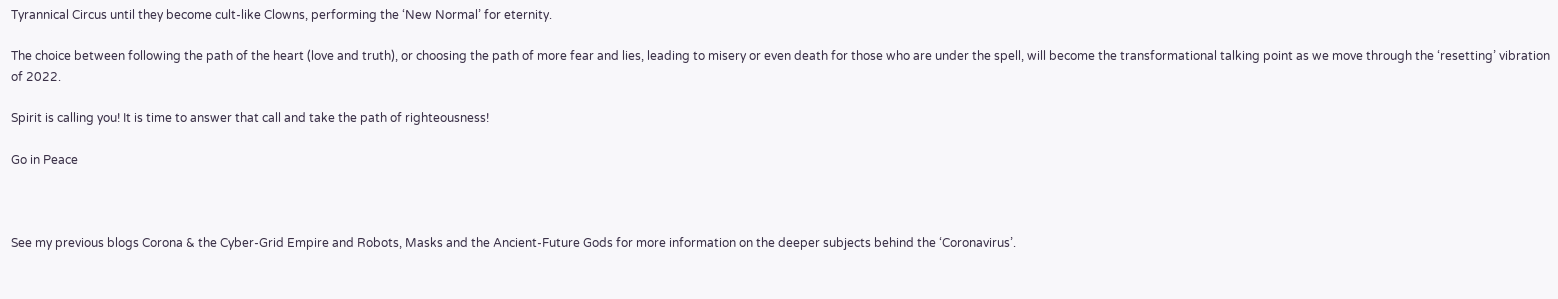Tyrannical Circus until they become cult-like Clowns, performing the ‘New Normal’ for eternity.

The choice between following the path of the heart (love and truth), or choosing the path of more fear and lies, leading to misery or even death for those who are under the spell, will become the transformational talking point as we move through the ‘resetting’ vibration of 2022.

Spirit is calling you! It is time to answer that call and take the path of righteousness!

Go in Peace



See my previous blogs Corona & the Cyber-Grid Empire and Robots, Masks and the Ancient-Future Gods for more information on the deeper subjects behind the ‘Coronavirus’.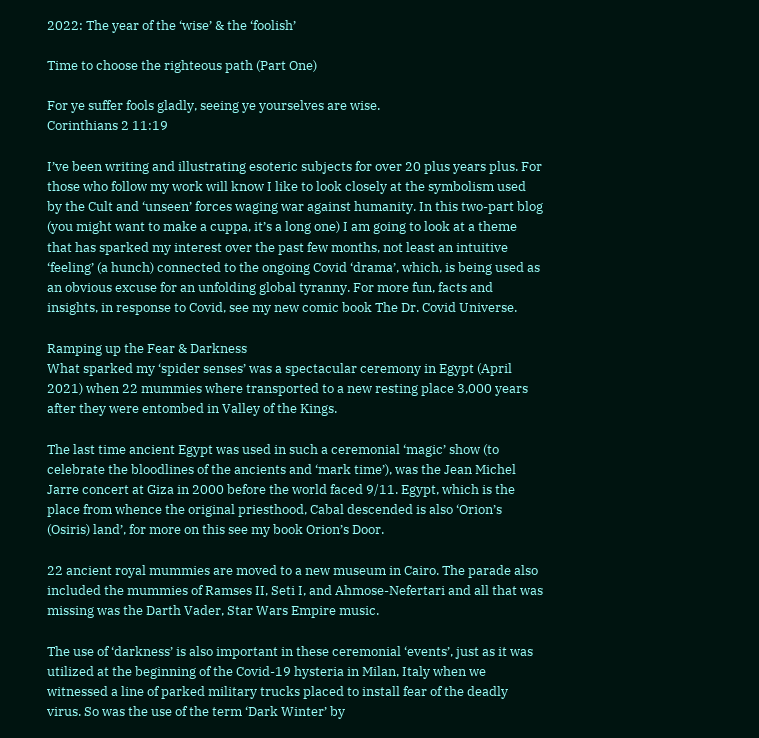2022: The year of the ‘wise’ & the ‘foolish’

Time to choose the righteous path (Part One)

For ye suffer fools gladly, seeing ye yourselves are wise.
Corinthians 2 11:19

I’ve been writing and illustrating esoteric subjects for over 20 plus years plus. For those who follow my work will know I like to look closely at the symbolism used by the Cult and ‘unseen’ forces waging war against humanity. In this two-part blog (you might want to make a cuppa, it’s a long one) I am going to look at a theme that has sparked my interest over the past few months, not least an intuitive ‘feeling’ (a hunch) connected to the ongoing Covid ‘drama’, which, is being used as an obvious excuse for an unfolding global tyranny. For more fun, facts and insights, in response to Covid, see my new comic book The Dr. Covid Universe.

Ramping up the Fear & Darkness
What sparked my ‘spider senses’ was a spectacular ceremony in Egypt (April 2021) when 22 mummies where transported to a new resting place 3,000 years after they were entombed in Valley of the Kings.

The last time ancient Egypt was used in such a ceremonial ‘magic’ show (to celebrate the bloodlines of the ancients and ‘mark time’), was the Jean Michel Jarre concert at Giza in 2000 before the world faced 9/11. Egypt, which is the place from whence the original priesthood, Cabal descended is also ‘Orion’s (Osiris) land’, for more on this see my book Orion’s Door.

22 ancient royal mummies are moved to a new museum in Cairo. The parade also included the mummies of Ramses II, Seti I, and Ahmose-Nefertari and all that was missing was the Darth Vader, Star Wars Empire music.

The use of ‘darkness’ is also important in these ceremonial ‘events’, just as it was utilized at the beginning of the Covid-19 hysteria in Milan, Italy when we witnessed a line of parked military trucks placed to install fear of the deadly virus. So was the use of the term ‘Dark Winter’ by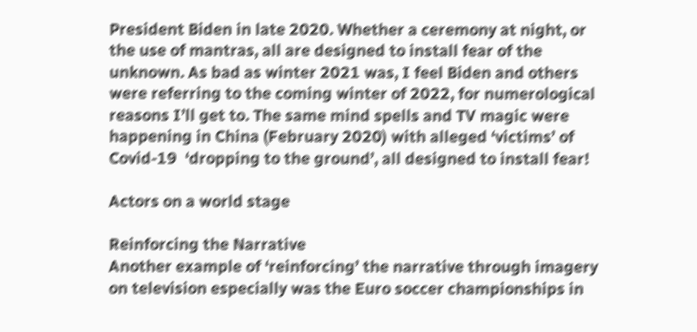President Biden in late 2020. Whether a ceremony at night, or the use of mantras, all are designed to install fear of the unknown. As bad as winter 2021 was, I feel Biden and others were referring to the coming winter of 2022, for numerological reasons I’ll get to. The same mind spells and TV magic were happening in China (February 2020) with alleged ‘victims’ of Covid-19  ‘dropping to the ground’, all designed to install fear!

Actors on a world stage

Reinforcing the Narrative
Another example of ‘reinforcing’ the narrative through imagery on television especially was the Euro soccer championships in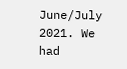June/July 2021. We had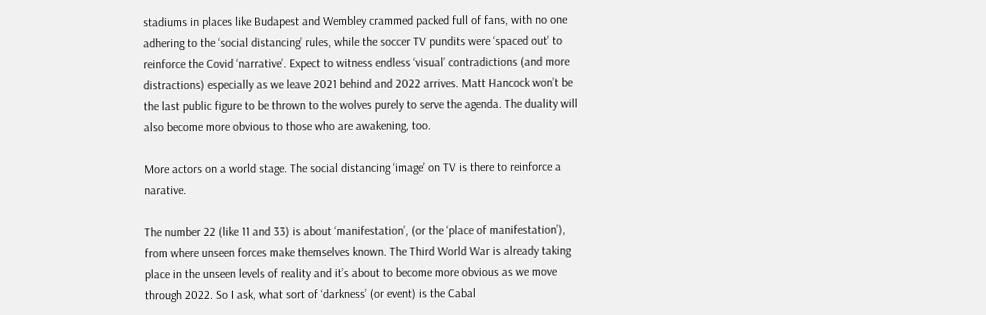stadiums in places like Budapest and Wembley crammed packed full of fans, with no one adhering to the ‘social distancing’ rules, while the soccer TV pundits were ‘spaced out’ to reinforce the Covid ‘narrative’. Expect to witness endless ‘visual’ contradictions (and more distractions) especially as we leave 2021 behind and 2022 arrives. Matt Hancock won’t be the last public figure to be thrown to the wolves purely to serve the agenda. The duality will also become more obvious to those who are awakening, too.

More actors on a world stage. The social distancing ‘image’ on TV is there to reinforce a narative.

The number 22 (like 11 and 33) is about ‘manifestation’, (or the ‘place of manifestation’), from where unseen forces make themselves known. The Third World War is already taking place in the unseen levels of reality and it’s about to become more obvious as we move through 2022. So I ask, what sort of ‘darkness’ (or event) is the Cabal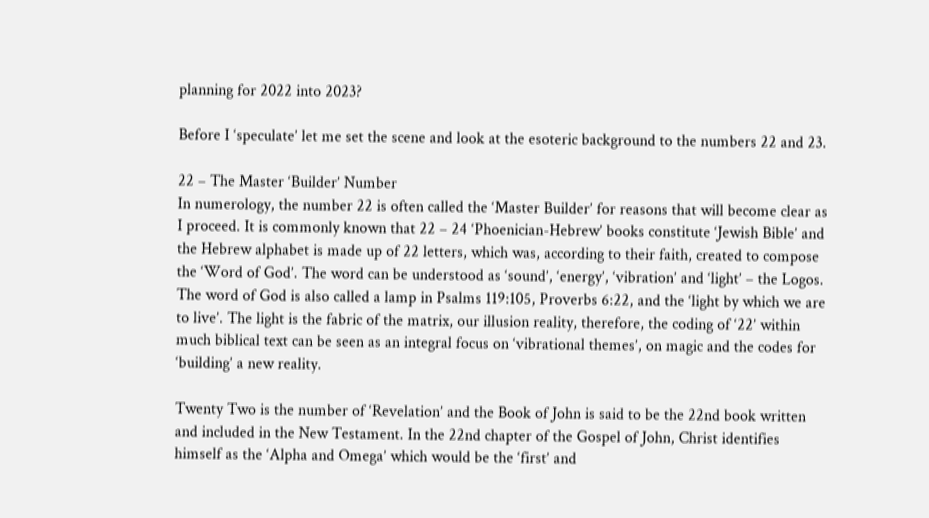planning for 2022 into 2023?

Before I ‘speculate’ let me set the scene and look at the esoteric background to the numbers 22 and 23.

22 – The Master ‘Builder’ Number
In numerology, the number 22 is often called the ‘Master Builder’ for reasons that will become clear as I proceed. It is commonly known that 22 – 24 ‘Phoenician-Hebrew’ books constitute ‘Jewish Bible’ and the Hebrew alphabet is made up of 22 letters, which was, according to their faith, created to compose the ‘Word of God’. The word can be understood as ‘sound’, ‘energy’, ‘vibration’ and ‘light’ – the Logos. The word of God is also called a lamp in Psalms 119:105, Proverbs 6:22, and the ‘light by which we are to live’. The light is the fabric of the matrix, our illusion reality, therefore, the coding of ‘22’ within much biblical text can be seen as an integral focus on ‘vibrational themes’, on magic and the codes for ‘building’ a new reality.

Twenty Two is the number of ‘Revelation’ and the Book of John is said to be the 22nd book written and included in the New Testament. In the 22nd chapter of the Gospel of John, Christ identifies himself as the ‘Alpha and Omega’ which would be the ‘first’ and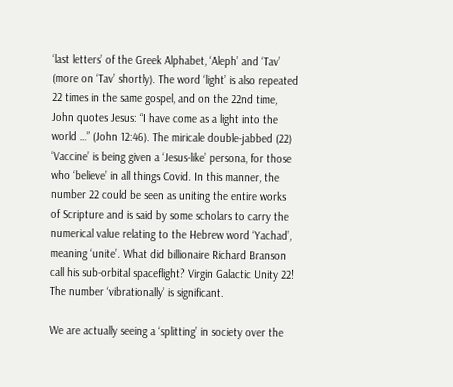‘last letters’ of the Greek Alphabet, ‘Aleph’ and ‘Tav’ (more on ‘Tav’ shortly). The word ‘light’ is also repeated 22 times in the same gospel, and on the 22nd time, John quotes Jesus: “I have come as a light into the world …” (John 12:46). The miricale double-jabbed (22) ‘Vaccine’ is being given a ‘Jesus-like’ persona, for those who ‘believe’ in all things Covid. In this manner, the number 22 could be seen as uniting the entire works of Scripture and is said by some scholars to carry the numerical value relating to the Hebrew word ‘Yachad’, meaning ‘unite’. What did billionaire Richard Branson call his sub-orbital spaceflight? Virgin Galactic Unity 22! The number ‘vibrationally’ is significant.

We are actually seeing a ‘splitting’ in society over the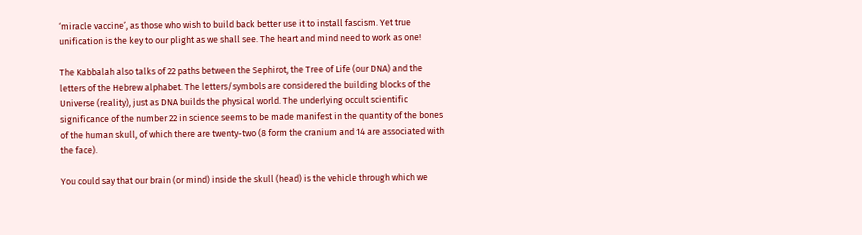‘miracle vaccine’, as those who wish to build back better use it to install fascism. Yet true unification is the key to our plight as we shall see. The heart and mind need to work as one!

The Kabbalah also talks of 22 paths between the Sephirot, the Tree of Life (our DNA) and the letters of the Hebrew alphabet. The letters/symbols are considered the building blocks of the Universe (reality), just as DNA builds the physical world. The underlying occult scientific significance of the number 22 in science seems to be made manifest in the quantity of the bones of the human skull, of which there are twenty-two (8 form the cranium and 14 are associated with the face).

You could say that our brain (or mind) inside the skull (head) is the vehicle through which we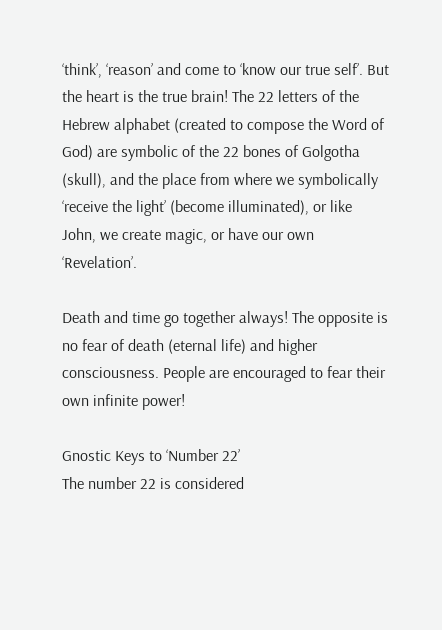‘think’, ‘reason’ and come to ‘know our true self’. But the heart is the true brain! The 22 letters of the Hebrew alphabet (created to compose the Word of God) are symbolic of the 22 bones of Golgotha (skull), and the place from where we symbolically ‘receive the light’ (become illuminated), or like John, we create magic, or have our own ‘Revelation’.

Death and time go together always! The opposite is no fear of death (eternal life) and higher consciousness. People are encouraged to fear their own infinite power!

Gnostic Keys to ‘Number 22’
The number 22 is considered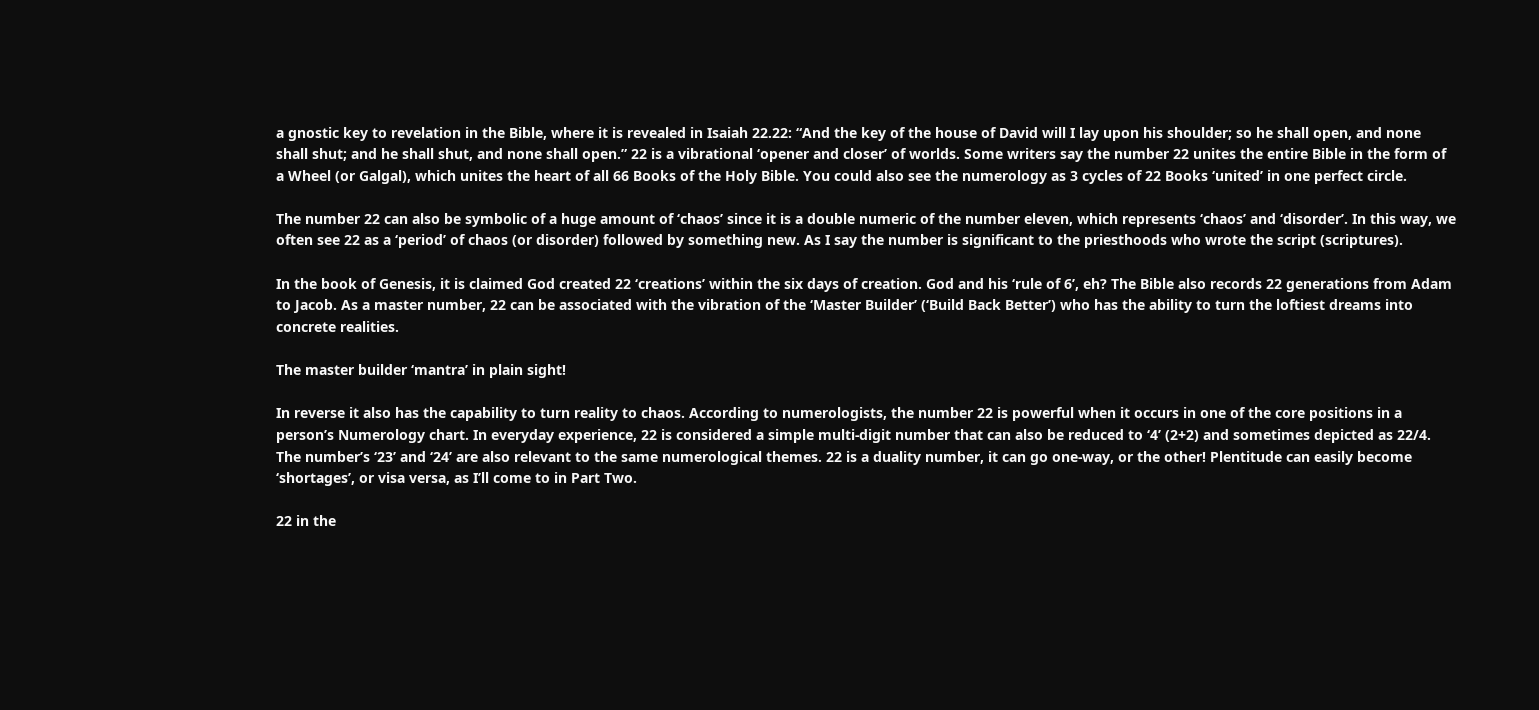a gnostic key to revelation in the Bible, where it is revealed in Isaiah 22.22: “And the key of the house of David will I lay upon his shoulder; so he shall open, and none shall shut; and he shall shut, and none shall open.” 22 is a vibrational ‘opener and closer’ of worlds. Some writers say the number 22 unites the entire Bible in the form of a Wheel (or Galgal), which unites the heart of all 66 Books of the Holy Bible. You could also see the numerology as 3 cycles of 22 Books ‘united’ in one perfect circle.

The number 22 can also be symbolic of a huge amount of ‘chaos’ since it is a double numeric of the number eleven, which represents ‘chaos’ and ‘disorder’. In this way, we often see 22 as a ‘period’ of chaos (or disorder) followed by something new. As I say the number is significant to the priesthoods who wrote the script (scriptures).

In the book of Genesis, it is claimed God created 22 ‘creations’ within the six days of creation. God and his ‘rule of 6’, eh? The Bible also records 22 generations from Adam to Jacob. As a master number, 22 can be associated with the vibration of the ‘Master Builder’ (‘Build Back Better’) who has the ability to turn the loftiest dreams into concrete realities.

The master builder ‘mantra’ in plain sight!

In reverse it also has the capability to turn reality to chaos. According to numerologists, the number 22 is powerful when it occurs in one of the core positions in a person’s Numerology chart. In everyday experience, 22 is considered a simple multi-digit number that can also be reduced to ‘4’ (2+2) and sometimes depicted as 22/4. The number’s ‘23’ and ‘24’ are also relevant to the same numerological themes. 22 is a duality number, it can go one-way, or the other! Plentitude can easily become ‘shortages’, or visa versa, as I’ll come to in Part Two.

22 in the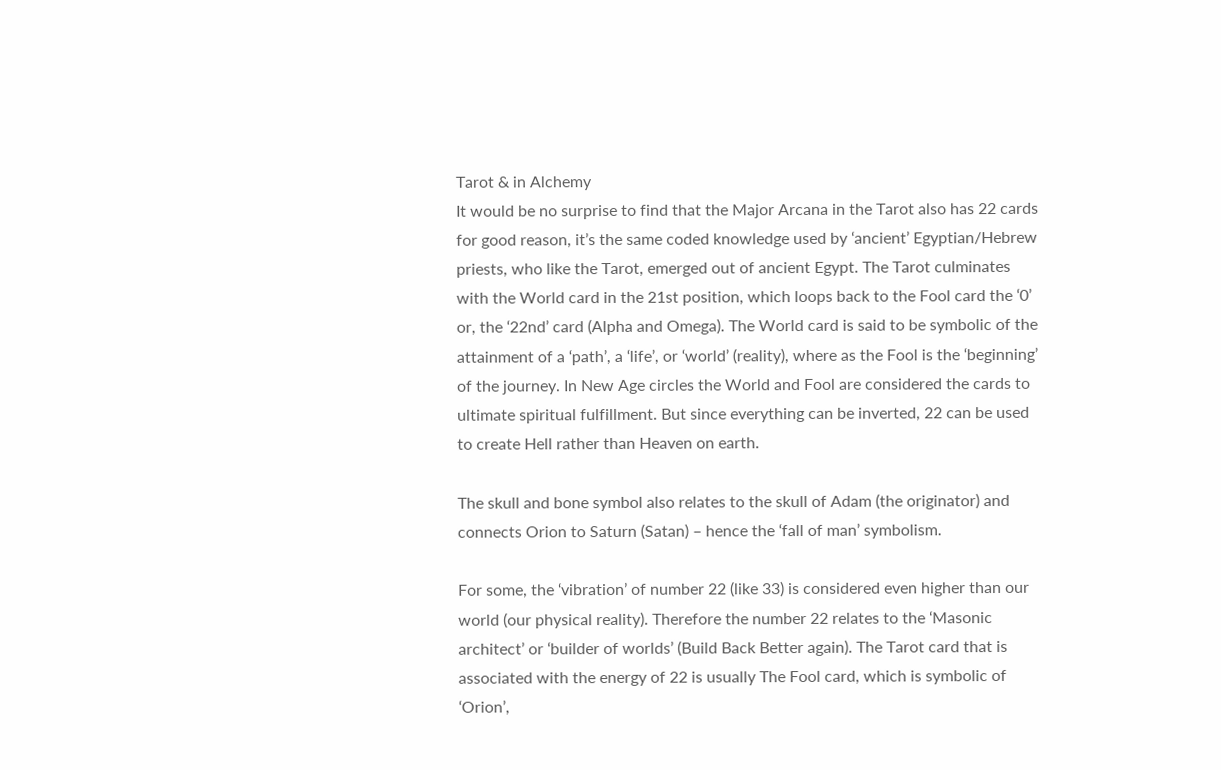Tarot & in Alchemy
It would be no surprise to find that the Major Arcana in the Tarot also has 22 cards for good reason, it’s the same coded knowledge used by ‘ancient’ Egyptian/Hebrew priests, who like the Tarot, emerged out of ancient Egypt. The Tarot culminates with the World card in the 21st position, which loops back to the Fool card the ‘0’ or, the ‘22nd’ card (Alpha and Omega). The World card is said to be symbolic of the attainment of a ‘path’, a ‘life’, or ‘world’ (reality), where as the Fool is the ‘beginning’ of the journey. In New Age circles the World and Fool are considered the cards to ultimate spiritual fulfillment. But since everything can be inverted, 22 can be used to create Hell rather than Heaven on earth.

The skull and bone symbol also relates to the skull of Adam (the originator) and connects Orion to Saturn (Satan) – hence the ‘fall of man’ symbolism.

For some, the ‘vibration’ of number 22 (like 33) is considered even higher than our world (our physical reality). Therefore the number 22 relates to the ‘Masonic architect’ or ‘builder of worlds’ (Build Back Better again). The Tarot card that is associated with the energy of 22 is usually The Fool card, which is symbolic of ‘Orion’,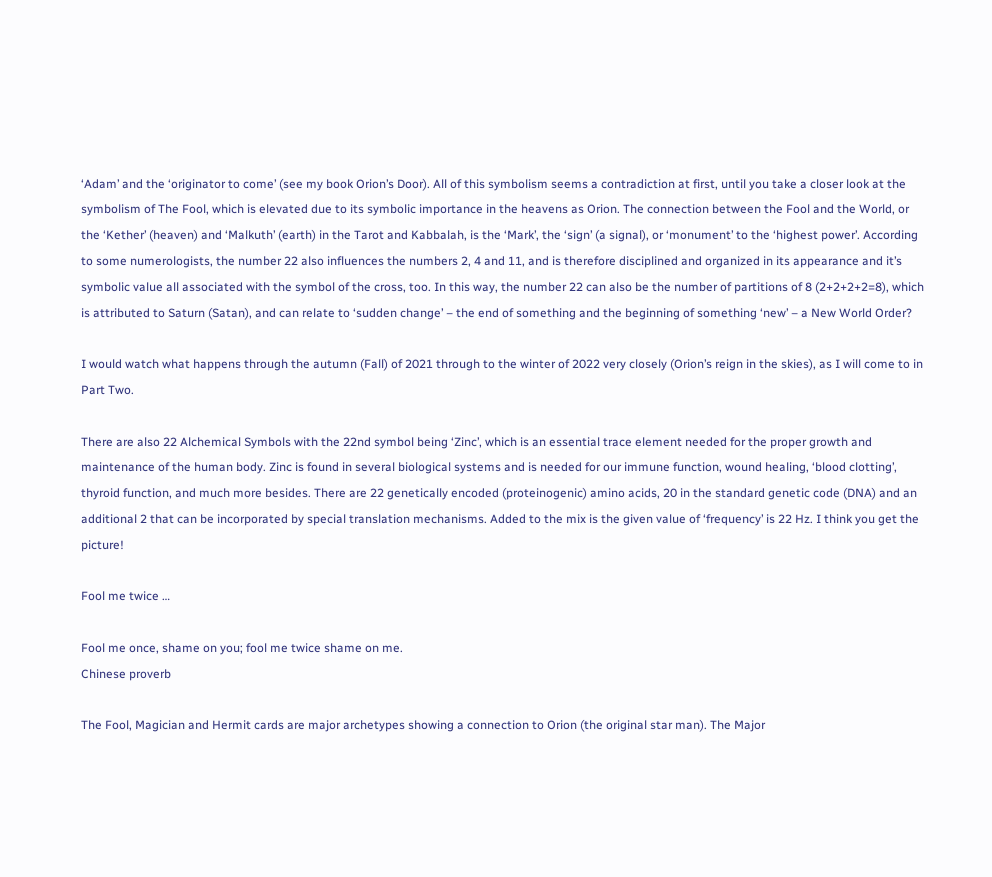‘Adam’ and the ‘originator to come’ (see my book Orion’s Door). All of this symbolism seems a contradiction at first, until you take a closer look at the symbolism of The Fool, which is elevated due to its symbolic importance in the heavens as Orion. The connection between the Fool and the World, or the ‘Kether’ (heaven) and ‘Malkuth’ (earth) in the Tarot and Kabbalah, is the ‘Mark’, the ‘sign’ (a signal), or ‘monument’ to the ‘highest power’. According to some numerologists, the number 22 also influences the numbers 2, 4 and 11, and is therefore disciplined and organized in its appearance and it’s symbolic value all associated with the symbol of the cross, too. In this way, the number 22 can also be the number of partitions of 8 (2+2+2+2=8), which is attributed to Saturn (Satan), and can relate to ‘sudden change’ – the end of something and the beginning of something ‘new’ – a New World Order?

I would watch what happens through the autumn (Fall) of 2021 through to the winter of 2022 very closely (Orion’s reign in the skies), as I will come to in Part Two.

There are also 22 Alchemical Symbols with the 22nd symbol being ‘Zinc’, which is an essential trace element needed for the proper growth and maintenance of the human body. Zinc is found in several biological systems and is needed for our immune function, wound healing, ‘blood clotting’, thyroid function, and much more besides. There are 22 genetically encoded (proteinogenic) amino acids, 20 in the standard genetic code (DNA) and an additional 2 that can be incorporated by special translation mechanisms. Added to the mix is the given value of ‘frequency’ is 22 Hz. I think you get the picture!

Fool me twice …

Fool me once, shame on you; fool me twice shame on me.
Chinese proverb

The Fool, Magician and Hermit cards are major archetypes showing a connection to Orion (the original star man). The Major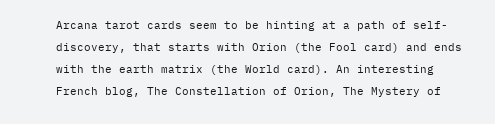Arcana tarot cards seem to be hinting at a path of self-discovery, that starts with Orion (the Fool card) and ends with the earth matrix (the World card). An interesting French blog, The Constellation of Orion, The Mystery of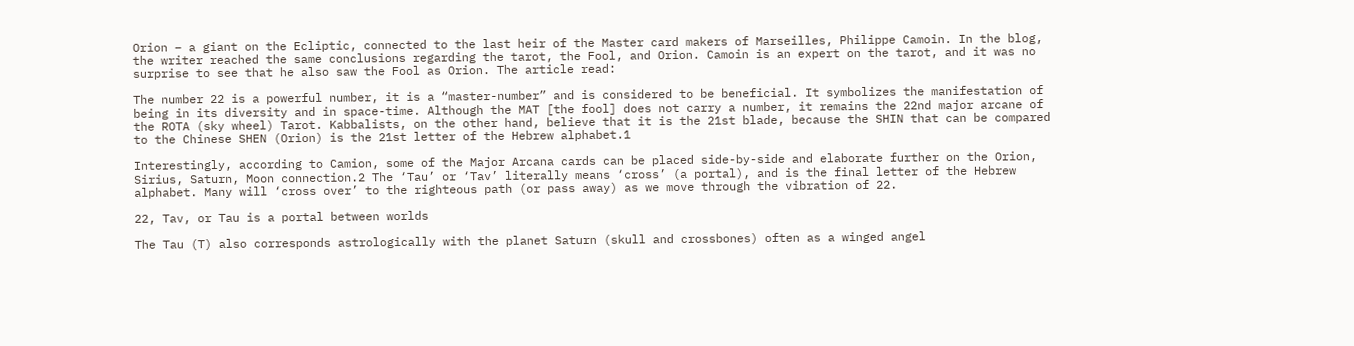Orion – a giant on the Ecliptic, connected to the last heir of the Master card makers of Marseilles, Philippe Camoin. In the blog, the writer reached the same conclusions regarding the tarot, the Fool, and Orion. Camoin is an expert on the tarot, and it was no surprise to see that he also saw the Fool as Orion. The article read:

The number 22 is a powerful number, it is a “master-number” and is considered to be beneficial. It symbolizes the manifestation of being in its diversity and in space-time. Although the MAT [the fool] does not carry a number, it remains the 22nd major arcane of the ROTA (sky wheel) Tarot. Kabbalists, on the other hand, believe that it is the 21st blade, because the SHIN that can be compared to the Chinese SHEN (Orion) is the 21st letter of the Hebrew alphabet.1

Interestingly, according to Camion, some of the Major Arcana cards can be placed side-by-side and elaborate further on the Orion, Sirius, Saturn, Moon connection.2 The ‘Tau’ or ‘Tav’ literally means ‘cross’ (a portal), and is the final letter of the Hebrew alphabet. Many will ‘cross over’ to the righteous path (or pass away) as we move through the vibration of 22.

22, Tav, or Tau is a portal between worlds

The Tau (T) also corresponds astrologically with the planet Saturn (skull and crossbones) often as a winged angel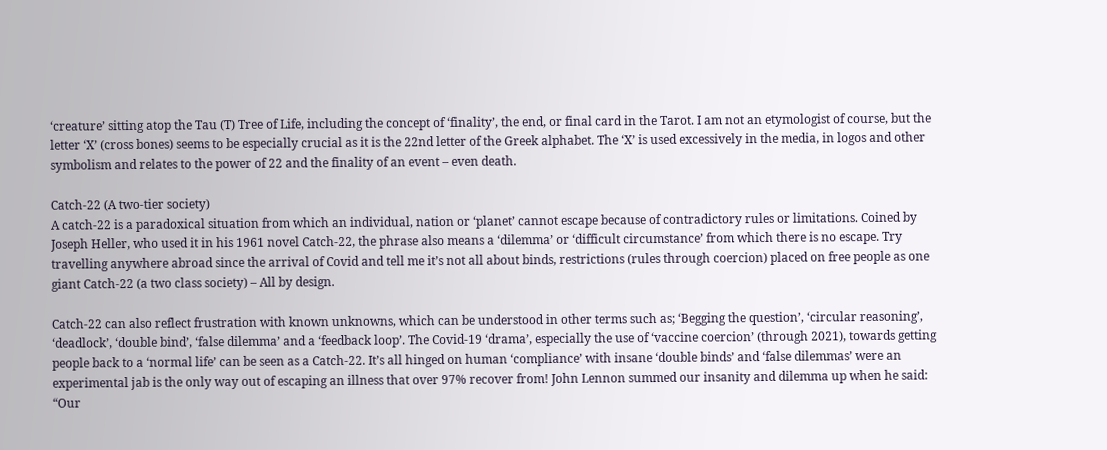‘creature’ sitting atop the Tau (T) Tree of Life, including the concept of ‘finality’, the end, or final card in the Tarot. I am not an etymologist of course, but the letter ‘X’ (cross bones) seems to be especially crucial as it is the 22nd letter of the Greek alphabet. The ‘X’ is used excessively in the media, in logos and other symbolism and relates to the power of 22 and the finality of an event – even death.

Catch-22 (A two-tier society)
A catch-22 is a paradoxical situation from which an individual, nation or ‘planet’ cannot escape because of contradictory rules or limitations. Coined by Joseph Heller, who used it in his 1961 novel Catch-22, the phrase also means a ‘dilemma’ or ‘difficult circumstance’ from which there is no escape. Try travelling anywhere abroad since the arrival of Covid and tell me it’s not all about binds, restrictions (rules through coercion) placed on free people as one giant Catch-22 (a two class society) – All by design.

Catch-22 can also reflect frustration with known unknowns, which can be understood in other terms such as; ‘Begging the question’, ‘circular reasoning’, ‘deadlock’, ‘double bind’, ‘false dilemma’ and a ‘feedback loop’. The Covid-19 ‘drama’, especially the use of ‘vaccine coercion’ (through 2021), towards getting people back to a ‘normal life’ can be seen as a Catch-22. It’s all hinged on human ‘compliance’ with insane ‘double binds’ and ‘false dilemmas’ were an experimental jab is the only way out of escaping an illness that over 97% recover from! John Lennon summed our insanity and dilemma up when he said:
“Our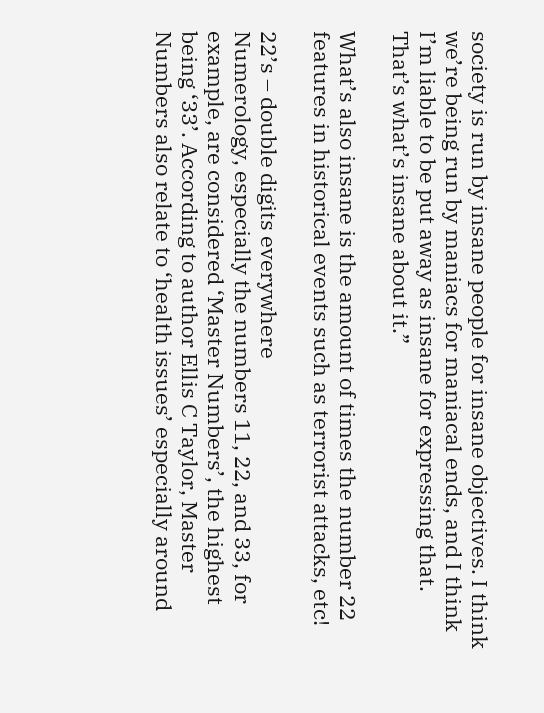society is run by insane people for insane objectives. I think we’re being run by maniacs for maniacal ends, and I think I’m liable to be put away as insane for expressing that. That’s what’s insane about it.”

What’s also insane is the amount of times the number 22 features in historical events such as terrorist attacks, etc!

22’s – double digits everywhere
Numerology, especially the numbers 11, 22, and 33, for example, are considered ‘Master Numbers’, the highest being ‘33’. According to author Ellis C Taylor, Master Numbers also relate to ‘health issues’ especially around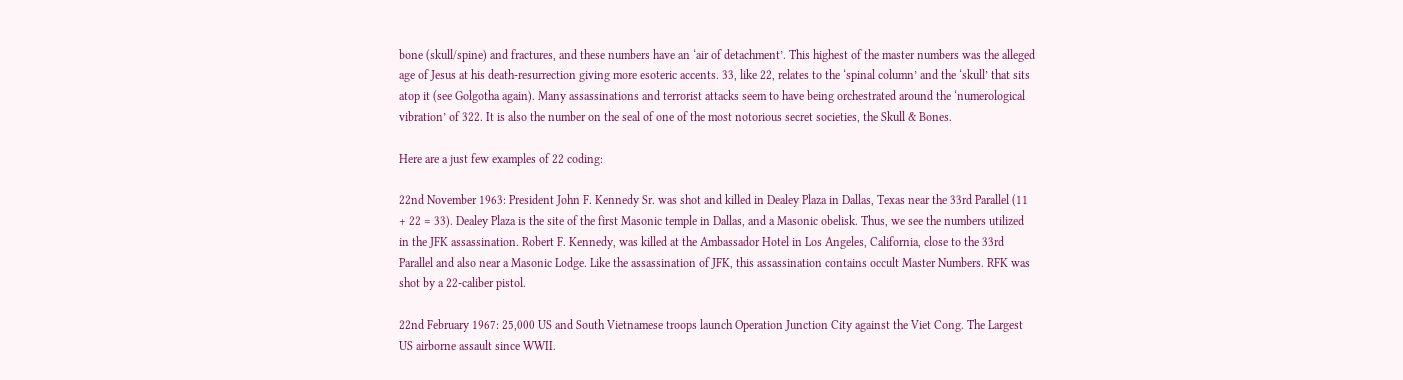bone (skull/spine) and fractures, and these numbers have an ‘air of detachment’. This highest of the master numbers was the alleged age of Jesus at his death-resurrection giving more esoteric accents. 33, like 22, relates to the ‘spinal column’ and the ‘skull’ that sits atop it (see Golgotha again). Many assassinations and terrorist attacks seem to have being orchestrated around the ‘numerological vibration’ of 322. It is also the number on the seal of one of the most notorious secret societies, the Skull & Bones.

Here are a just few examples of 22 coding:

22nd November 1963: President John F. Kennedy Sr. was shot and killed in Dealey Plaza in Dallas, Texas near the 33rd Parallel (11 + 22 = 33). Dealey Plaza is the site of the first Masonic temple in Dallas, and a Masonic obelisk. Thus, we see the numbers utilized in the JFK assassination. Robert F. Kennedy, was killed at the Ambassador Hotel in Los Angeles, California, close to the 33rd Parallel and also near a Masonic Lodge. Like the assassination of JFK, this assassination contains occult Master Numbers. RFK was shot by a 22-caliber pistol.

22nd February 1967: 25,000 US and South Vietnamese troops launch Operation Junction City against the Viet Cong. The Largest US airborne assault since WWII.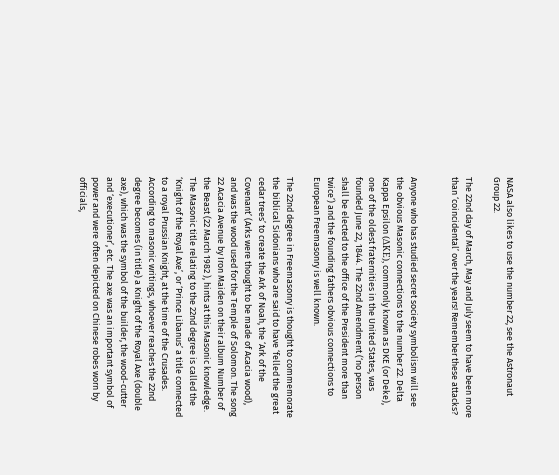NASA also likes to use the number 22, see the Astronaut Group 22.

The 22nd day of March, May and July seem to have been more than ‘coincidental’ over the years! Remember these attacks?


Anyone who has studied secret society symbolism will see the obvious Masonic connections to the number 22. Delta Kappa Epsilon (ΔΚΕ), commonly known as DKE (or Deke), one of the oldest fraternities in the United States, was founded June 22, 1844. The 22nd Amendment (‘no person shall be elected to the office of the President more than twice’) and the founding fathers obvious connections to European Freemasonry is well known.

The 22nd degree in Freemasonry is thought to commemorate the biblical Sidonians who are said to have ‘felled the great cedar trees’ to create the Ark of Noah, the ‘Ark of the Covenant’ (Arks were thought to be made of Acacia wood), and was the wood used for the Temple of Solomon. The song 22 Acacia Avenue by Iron Maiden on their album Number of the Beast (22 March 1982 ), hints at this Masonic knowledge. The Masonic title relating to the 22nd degree is called the ‘Knight of the Royal Axe’, or ‘Prince Libanus’ a title connected to a royal Prussian Knight, at the time of the Crusades. According to masonic writings, whoever reaches the 22nd degree becomes (in title) a Knight of the Royal Axe (double axe), which was the symbol of the builder, the wood-cutter and ‘executioner’, etc. The axe was an important symbol of power and were often depicted on Chinese robes worn by officials,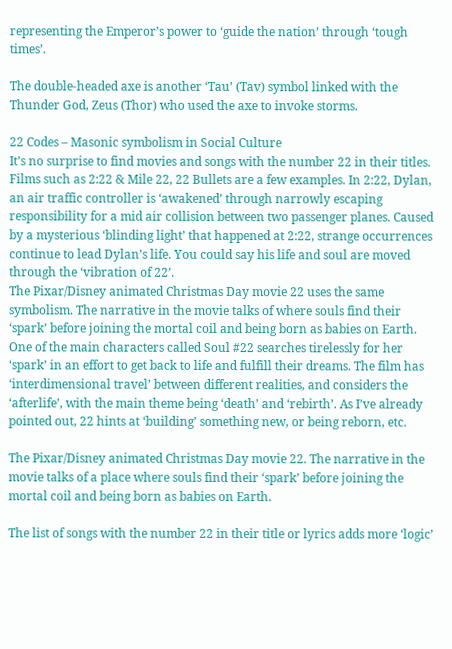representing the Emperor’s power to ‘guide the nation’ through ‘tough times’.

The double-headed axe is another ‘Tau’ (Tav) symbol linked with the Thunder God, Zeus (Thor) who used the axe to invoke storms.

22 Codes – Masonic symbolism in Social Culture
It’s no surprise to find movies and songs with the number 22 in their titles. Films such as 2:22 & Mile 22, 22 Bullets are a few examples. In 2:22, Dylan, an air traffic controller is ‘awakened’ through narrowly escaping responsibility for a mid air collision between two passenger planes. Caused by a mysterious ‘blinding light’ that happened at 2:22, strange occurrences continue to lead Dylan’s life. You could say his life and soul are moved through the ‘vibration of 22’.
The Pixar/Disney animated Christmas Day movie 22 uses the same symbolism. The narrative in the movie talks of where souls find their ‘spark’ before joining the mortal coil and being born as babies on Earth. One of the main characters called Soul #22 searches tirelessly for her ‘spark’ in an effort to get back to life and fulfill their dreams. The film has ‘interdimensional travel’ between different realities, and considers the ‘afterlife’, with the main theme being ‘death’ and ‘rebirth’. As I’ve already pointed out, 22 hints at ‘building’ something new, or being reborn, etc.

The Pixar/Disney animated Christmas Day movie 22. The narrative in the movie talks of a place where souls find their ‘spark’ before joining the mortal coil and being born as babies on Earth.

The list of songs with the number 22 in their title or lyrics adds more ‘logic’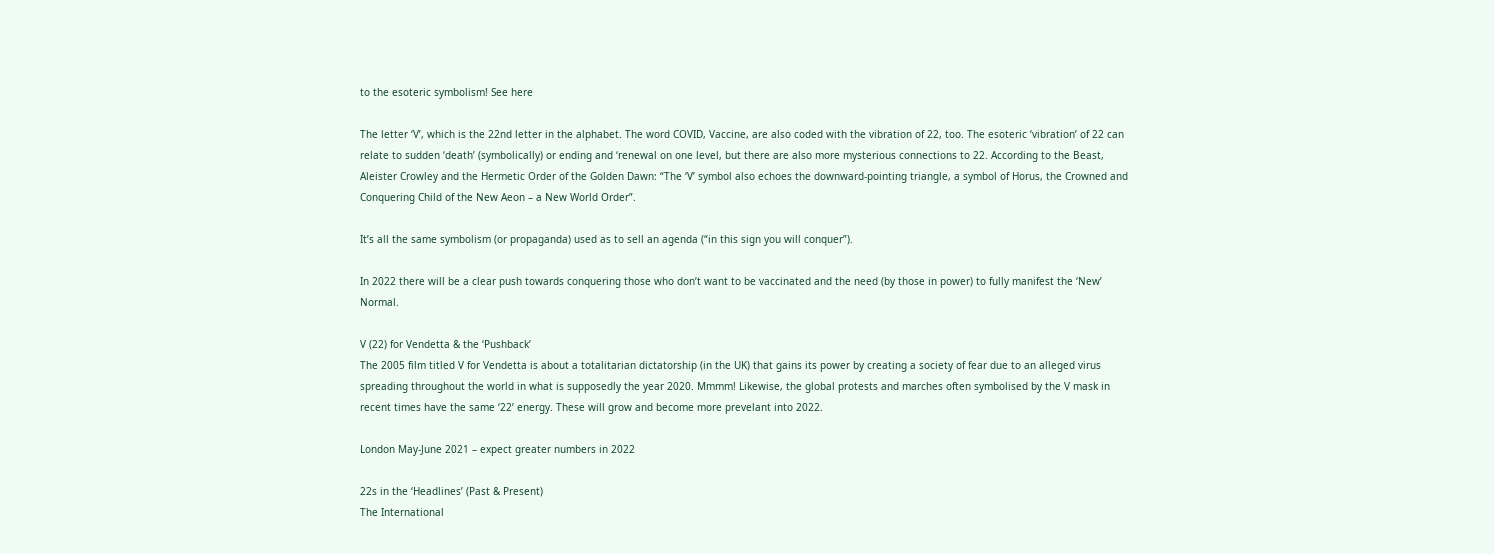to the esoteric symbolism! See here

The letter ‘V’, which is the 22nd letter in the alphabet. The word COVID, Vaccine, are also coded with the vibration of 22, too. The esoteric ‘vibration’ of 22 can relate to sudden ‘death’ (symbolically) or ending and ‘renewal on one level, but there are also more mysterious connections to 22. According to the Beast, Aleister Crowley and the Hermetic Order of the Golden Dawn: “The ‘V’ symbol also echoes the downward-pointing triangle, a symbol of Horus, the Crowned and Conquering Child of the New Aeon – a New World Order”.

It’s all the same symbolism (or propaganda) used as to sell an agenda (“in this sign you will conquer”).

In 2022 there will be a clear push towards conquering those who don’t want to be vaccinated and the need (by those in power) to fully manifest the ‘New’ Normal.

V (22) for Vendetta & the ‘Pushback’
The 2005 film titled V for Vendetta is about a totalitarian dictatorship (in the UK) that gains its power by creating a society of fear due to an alleged virus spreading throughout the world in what is supposedly the year 2020. Mmmm! Likewise, the global protests and marches often symbolised by the V mask in recent times have the same ‘22’ energy. These will grow and become more prevelant into 2022.

London May-June 2021 – expect greater numbers in 2022

22s in the ‘Headlines’ (Past & Present)
The International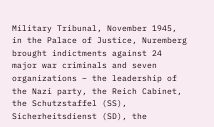Military Tribunal, November 1945, in the Palace of Justice, Nuremberg brought indictments against 24 major war criminals and seven organizations – the leadership of the Nazi party, the Reich Cabinet, the Schutzstaffel (SS), Sicherheitsdienst (SD), the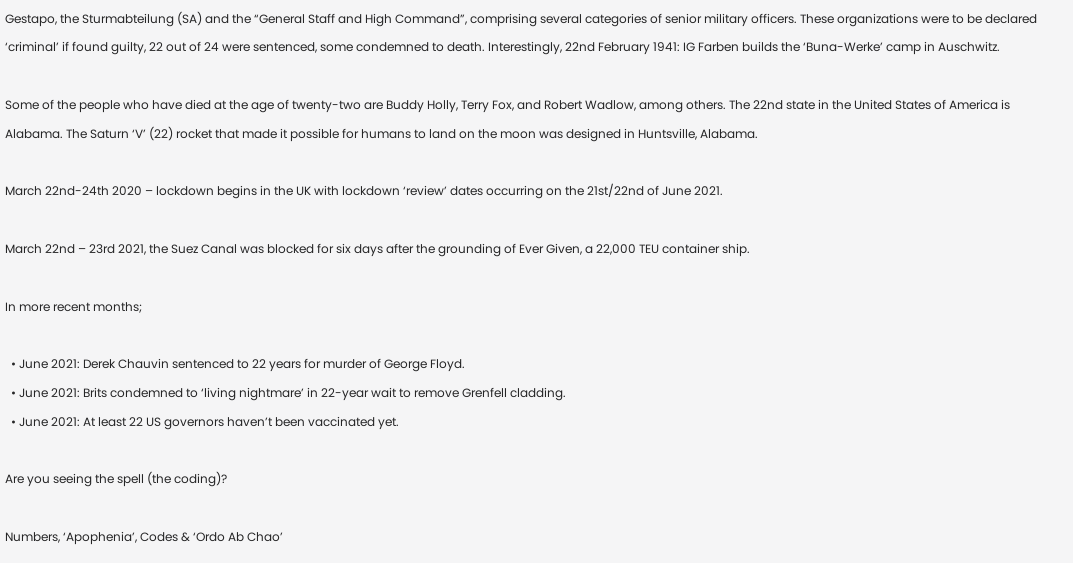Gestapo, the Sturmabteilung (SA) and the “General Staff and High Command”, comprising several categories of senior military officers. These organizations were to be declared ‘criminal’ if found guilty, 22 out of 24 were sentenced, some condemned to death. Interestingly, 22nd February 1941: IG Farben builds the ‘Buna-Werke’ camp in Auschwitz.

Some of the people who have died at the age of twenty-two are Buddy Holly, Terry Fox, and Robert Wadlow, among others. The 22nd state in the United States of America is Alabama. The Saturn ‘V’ (22) rocket that made it possible for humans to land on the moon was designed in Huntsville, Alabama.

March 22nd-24th 2020 – lockdown begins in the UK with lockdown ‘review’ dates occurring on the 21st/22nd of June 2021.

March 22nd – 23rd 2021, the Suez Canal was blocked for six days after the grounding of Ever Given, a 22,000 TEU container ship.

In more recent months;

  • June 2021: Derek Chauvin sentenced to 22 years for murder of George Floyd.
  • June 2021: Brits condemned to ‘living nightmare’ in 22-year wait to remove Grenfell cladding.
  • June 2021: At least 22 US governors haven’t been vaccinated yet.

Are you seeing the spell (the coding)?

Numbers, ‘Apophenia’, Codes & ‘Ordo Ab Chao’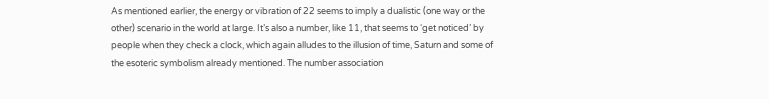As mentioned earlier, the energy or vibration of 22 seems to imply a dualistic (one way or the other) scenario in the world at large. It’s also a number, like 11, that seems to ‘get noticed’ by people when they check a clock, which again alludes to the illusion of time, Saturn and some of the esoteric symbolism already mentioned. The number association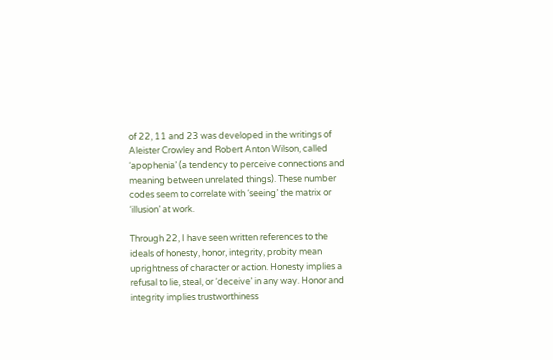of 22, 11 and 23 was developed in the writings of Aleister Crowley and Robert Anton Wilson, called ‘apophenia’ (a tendency to perceive connections and meaning between unrelated things). These number codes seem to correlate with ‘seeing’ the matrix or ‘illusion’ at work.

Through 22, I have seen written references to the ideals of honesty, honor, integrity, probity mean uprightness of character or action. Honesty implies a refusal to lie, steal, or ‘deceive’ in any way. Honor and integrity implies trustworthiness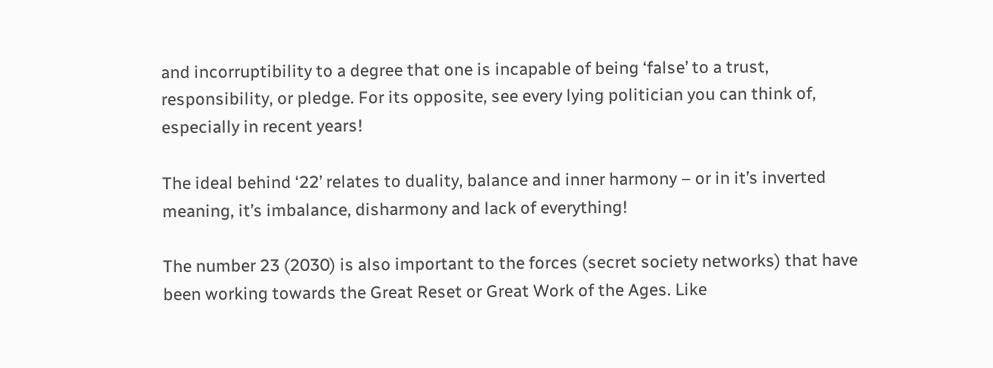and incorruptibility to a degree that one is incapable of being ‘false’ to a trust, responsibility, or pledge. For its opposite, see every lying politician you can think of, especially in recent years!

The ideal behind ‘22’ relates to duality, balance and inner harmony – or in it’s inverted meaning, it’s imbalance, disharmony and lack of everything!

The number 23 (2030) is also important to the forces (secret society networks) that have been working towards the Great Reset or Great Work of the Ages. Like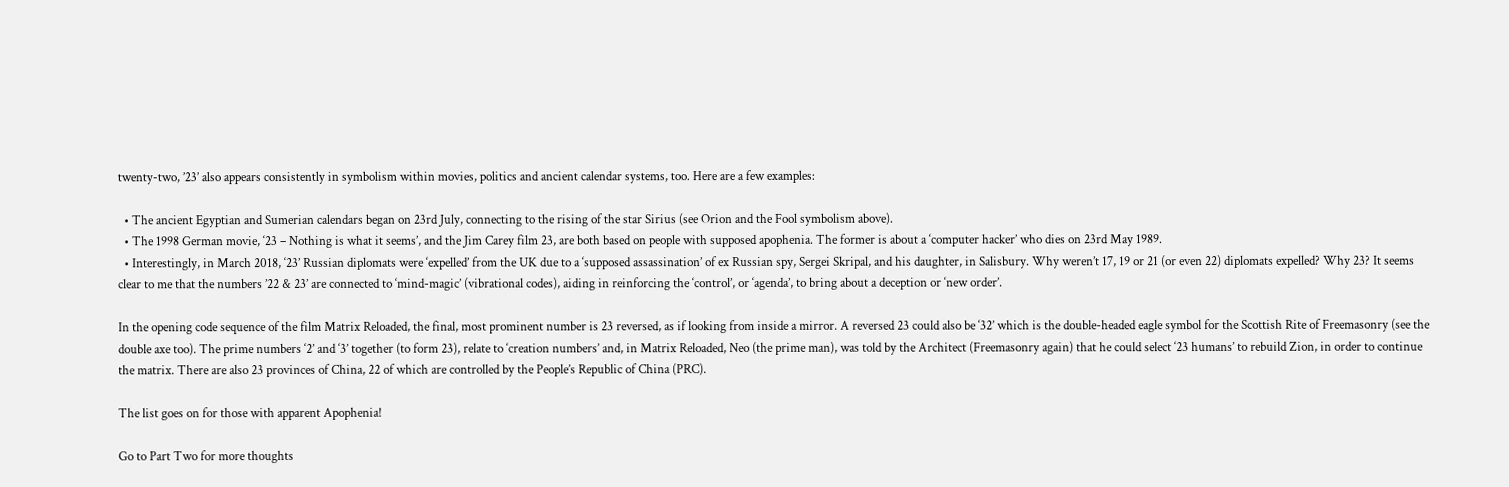twenty-two, ’23’ also appears consistently in symbolism within movies, politics and ancient calendar systems, too. Here are a few examples:

  • The ancient Egyptian and Sumerian calendars began on 23rd July, connecting to the rising of the star Sirius (see Orion and the Fool symbolism above).
  • The 1998 German movie, ‘23 – Nothing is what it seems’, and the Jim Carey film 23, are both based on people with supposed apophenia. The former is about a ‘computer hacker’ who dies on 23rd May 1989.
  • Interestingly, in March 2018, ‘23’ Russian diplomats were ‘expelled’ from the UK due to a ‘supposed assassination’ of ex Russian spy, Sergei Skripal, and his daughter, in Salisbury. Why weren’t 17, 19 or 21 (or even 22) diplomats expelled? Why 23? It seems clear to me that the numbers ’22 & 23’ are connected to ‘mind-magic’ (vibrational codes), aiding in reinforcing the ‘control’, or ‘agenda’, to bring about a deception or ‘new order’.

In the opening code sequence of the film Matrix Reloaded, the final, most prominent number is 23 reversed, as if looking from inside a mirror. A reversed 23 could also be ‘32’ which is the double-headed eagle symbol for the Scottish Rite of Freemasonry (see the double axe too). The prime numbers ‘2’ and ‘3’ together (to form 23), relate to ‘creation numbers’ and, in Matrix Reloaded, Neo (the prime man), was told by the Architect (Freemasonry again) that he could select ‘23 humans’ to rebuild Zion, in order to continue the matrix. There are also 23 provinces of China, 22 of which are controlled by the People’s Republic of China (PRC).

The list goes on for those with apparent Apophenia!

Go to Part Two for more thoughts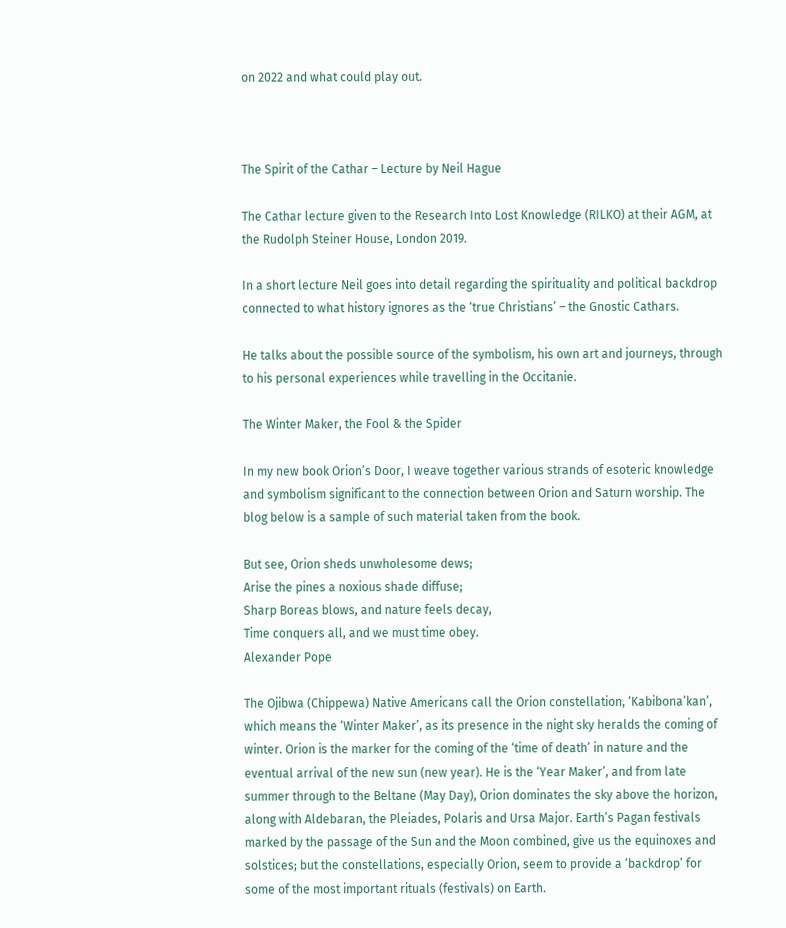on 2022 and what could play out.



The Spirit of the Cathar – Lecture by Neil Hague

The Cathar lecture given to the Research Into Lost Knowledge (RILKO) at their AGM, at the Rudolph Steiner House, London 2019.

In a short lecture Neil goes into detail regarding the spirituality and political backdrop connected to what history ignores as the ‘true Christians’ – the Gnostic Cathars.

He talks about the possible source of the symbolism, his own art and journeys, through to his personal experiences while travelling in the Occitanie.

The Winter Maker, the Fool & the Spider

In my new book Orion’s Door, I weave together various strands of esoteric knowledge and symbolism significant to the connection between Orion and Saturn worship. The blog below is a sample of such material taken from the book.

But see, Orion sheds unwholesome dews;
Arise the pines a noxious shade diffuse;
Sharp Boreas blows, and nature feels decay,
Time conquers all, and we must time obey.
Alexander Pope

The Ojibwa (Chippewa) Native Americans call the Orion constellation, ‘Kabibona’kan’, which means the ‘Winter Maker’, as its presence in the night sky heralds the coming of winter. Orion is the marker for the coming of the ‘time of death’ in nature and the eventual arrival of the new sun (new year). He is the ‘Year Maker’, and from late summer through to the Beltane (May Day), Orion dominates the sky above the horizon, along with Aldebaran, the Pleiades, Polaris and Ursa Major. Earth’s Pagan festivals marked by the passage of the Sun and the Moon combined, give us the equinoxes and solstices; but the constellations, especially Orion, seem to provide a ‘backdrop’ for some of the most important rituals (festivals) on Earth.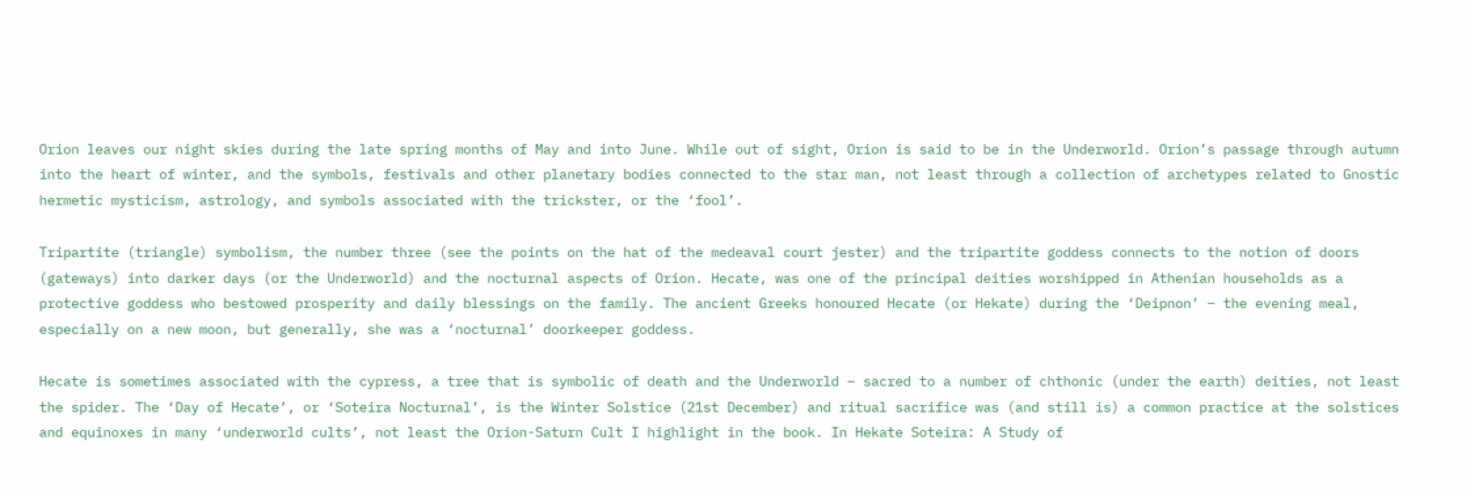Orion leaves our night skies during the late spring months of May and into June. While out of sight, Orion is said to be in the Underworld. Orion’s passage through autumn into the heart of winter, and the symbols, festivals and other planetary bodies connected to the star man, not least through a collection of archetypes related to Gnostic hermetic mysticism, astrology, and symbols associated with the trickster, or the ‘fool’.

Tripartite (triangle) symbolism, the number three (see the points on the hat of the medeaval court jester) and the tripartite goddess connects to the notion of doors (gateways) into darker days (or the Underworld) and the nocturnal aspects of Orion. Hecate, was one of the principal deities worshipped in Athenian households as a protective goddess who bestowed prosperity and daily blessings on the family. The ancient Greeks honoured Hecate (or Hekate) during the ‘Deipnon’ – the evening meal, especially on a new moon, but generally, she was a ‘nocturnal’ doorkeeper goddess.

Hecate is sometimes associated with the cypress, a tree that is symbolic of death and the Underworld – sacred to a number of chthonic (under the earth) deities, not least the spider. The ‘Day of Hecate’, or ‘Soteira Nocturnal’, is the Winter Solstice (21st December) and ritual sacrifice was (and still is) a common practice at the solstices and equinoxes in many ‘underworld cults’, not least the Orion-Saturn Cult I highlight in the book. In Hekate Soteira: A Study of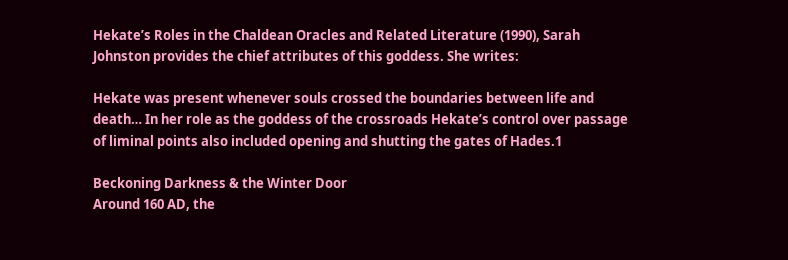Hekate’s Roles in the Chaldean Oracles and Related Literature (1990), Sarah Johnston provides the chief attributes of this goddess. She writes:

Hekate was present whenever souls crossed the boundaries between life and death… In her role as the goddess of the crossroads Hekate’s control over passage of liminal points also included opening and shutting the gates of Hades.1

Beckoning Darkness & the Winter Door
Around 160 AD, the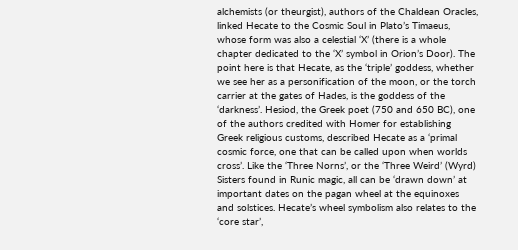alchemists (or theurgist), authors of the Chaldean Oracles, linked Hecate to the Cosmic Soul in Plato’s Timaeus, whose form was also a celestial ‘X’ (there is a whole chapter dedicated to the ‘X’ symbol in Orion’s Door). The point here is that Hecate, as the ‘triple’ goddess, whether we see her as a personification of the moon, or the torch carrier at the gates of Hades, is the goddess of the ‘darkness’. Hesiod, the Greek poet (750 and 650 BC), one of the authors credited with Homer for establishing Greek religious customs, described Hecate as a ‘primal cosmic force, one that can be called upon when worlds cross’. Like the ‘Three Norns’, or the ‘Three Weird’ (Wyrd) Sisters found in Runic magic, all can be ‘drawn down’ at important dates on the pagan wheel at the equinoxes and solstices. Hecate’s wheel symbolism also relates to the ‘core star’,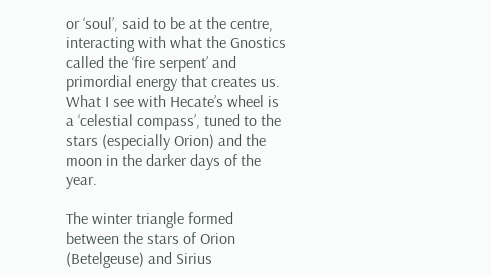or ‘soul’, said to be at the centre, interacting with what the Gnostics called the ‘fire serpent’ and primordial energy that creates us. What I see with Hecate’s wheel is a ‘celestial compass’, tuned to the stars (especially Orion) and the moon in the darker days of the year.

The winter triangle formed between the stars of Orion (Betelgeuse) and Sirius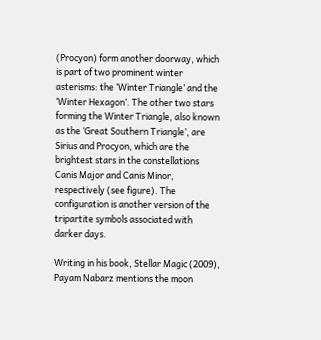(Procyon) form another doorway, which is part of two prominent winter asterisms: the ‘Winter Triangle’ and the ‘Winter Hexagon’. The other two stars forming the Winter Triangle, also known as the ‘Great Southern Triangle’, are Sirius and Procyon, which are the brightest stars in the constellations Canis Major and Canis Minor, respectively (see figure). The configuration is another version of the tripartite symbols associated with darker days.

Writing in his book, Stellar Magic (2009), Payam Nabarz mentions the moon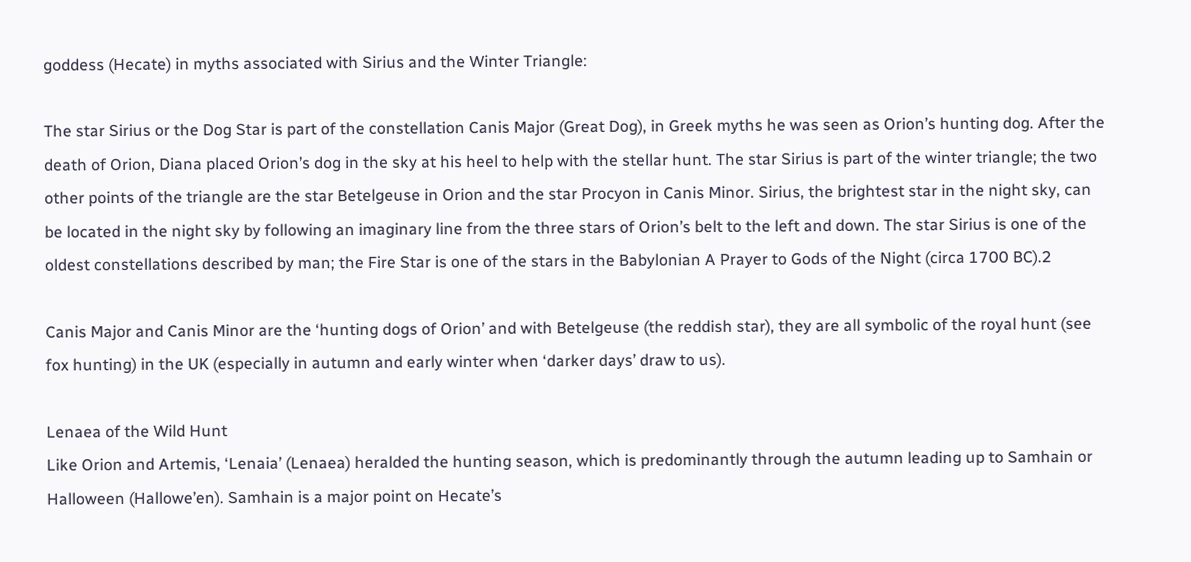goddess (Hecate) in myths associated with Sirius and the Winter Triangle:

The star Sirius or the Dog Star is part of the constellation Canis Major (Great Dog), in Greek myths he was seen as Orion’s hunting dog. After the death of Orion, Diana placed Orion’s dog in the sky at his heel to help with the stellar hunt. The star Sirius is part of the winter triangle; the two other points of the triangle are the star Betelgeuse in Orion and the star Procyon in Canis Minor. Sirius, the brightest star in the night sky, can be located in the night sky by following an imaginary line from the three stars of Orion’s belt to the left and down. The star Sirius is one of the oldest constellations described by man; the Fire Star is one of the stars in the Babylonian A Prayer to Gods of the Night (circa 1700 BC).2

Canis Major and Canis Minor are the ‘hunting dogs of Orion’ and with Betelgeuse (the reddish star), they are all symbolic of the royal hunt (see fox hunting) in the UK (especially in autumn and early winter when ‘darker days’ draw to us).

Lenaea of the Wild Hunt
Like Orion and Artemis, ‘Lenaia’ (Lenaea) heralded the hunting season, which is predominantly through the autumn leading up to Samhain or Halloween (Hallowe’en). Samhain is a major point on Hecate’s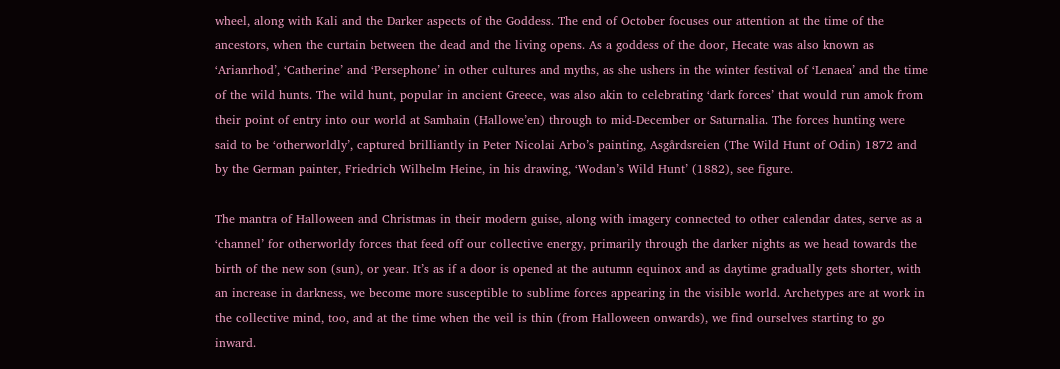wheel, along with Kali and the Darker aspects of the Goddess. The end of October focuses our attention at the time of the ancestors, when the curtain between the dead and the living opens. As a goddess of the door, Hecate was also known as ‘Arianrhod’, ‘Catherine’ and ‘Persephone’ in other cultures and myths, as she ushers in the winter festival of ‘Lenaea’ and the time of the wild hunts. The wild hunt, popular in ancient Greece, was also akin to celebrating ‘dark forces’ that would run amok from their point of entry into our world at Samhain (Hallowe’en) through to mid-December or Saturnalia. The forces hunting were said to be ‘otherworldly’, captured brilliantly in Peter Nicolai Arbo’s painting, Asgårdsreien (The Wild Hunt of Odin) 1872 and by the German painter, Friedrich Wilhelm Heine, in his drawing, ‘Wodan’s Wild Hunt’ (1882), see figure.

The mantra of Halloween and Christmas in their modern guise, along with imagery connected to other calendar dates, serve as a ‘channel’ for otherworldy forces that feed off our collective energy, primarily through the darker nights as we head towards the birth of the new son (sun), or year. It’s as if a door is opened at the autumn equinox and as daytime gradually gets shorter, with an increase in darkness, we become more susceptible to sublime forces appearing in the visible world. Archetypes are at work in the collective mind, too, and at the time when the veil is thin (from Halloween onwards), we find ourselves starting to go inward.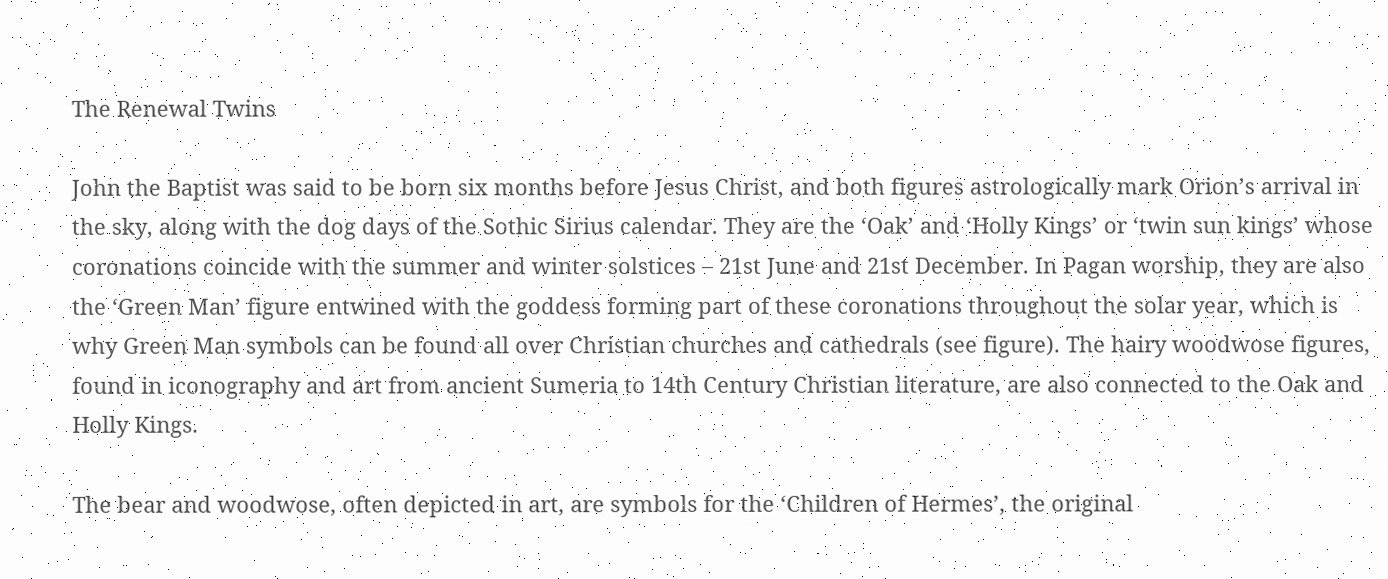The Renewal Twins

John the Baptist was said to be born six months before Jesus Christ, and both figures astrologically mark Orion’s arrival in the sky, along with the dog days of the Sothic Sirius calendar. They are the ‘Oak’ and ‘Holly Kings’ or ‘twin sun kings’ whose coronations coincide with the summer and winter solstices – 21st June and 21st December. In Pagan worship, they are also the ‘Green Man’ figure entwined with the goddess forming part of these coronations throughout the solar year, which is why Green Man symbols can be found all over Christian churches and cathedrals (see figure). The hairy woodwose figures, found in iconography and art from ancient Sumeria to 14th Century Christian literature, are also connected to the Oak and Holly Kings.

The bear and woodwose, often depicted in art, are symbols for the ‘Children of Hermes’, the original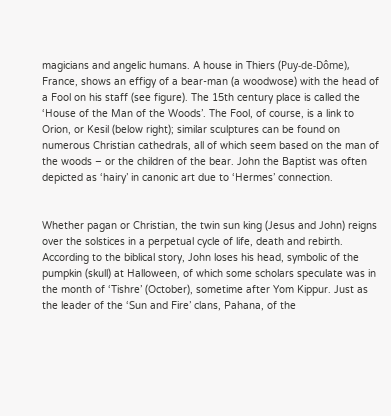magicians and angelic humans. A house in Thiers (Puy-de-Dôme), France, shows an effigy of a bear-man (a woodwose) with the head of a Fool on his staff (see figure). The 15th century place is called the ‘House of the Man of the Woods’. The Fool, of course, is a link to Orion, or Kesil (below right); similar sculptures can be found on numerous Christian cathedrals, all of which seem based on the man of the woods – or the children of the bear. John the Baptist was often depicted as ‘hairy’ in canonic art due to ‘Hermes’ connection.


Whether pagan or Christian, the twin sun king (Jesus and John) reigns over the solstices in a perpetual cycle of life, death and rebirth. According to the biblical story, John loses his head, symbolic of the pumpkin (skull) at Halloween, of which some scholars speculate was in the month of ‘Tishre’ (October), sometime after Yom Kippur. Just as the leader of the ‘Sun and Fire’ clans, Pahana, of the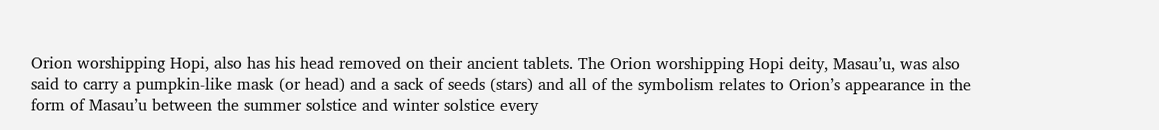Orion worshipping Hopi, also has his head removed on their ancient tablets. The Orion worshipping Hopi deity, Masau’u, was also said to carry a pumpkin-like mask (or head) and a sack of seeds (stars) and all of the symbolism relates to Orion’s appearance in the form of Masau’u between the summer solstice and winter solstice every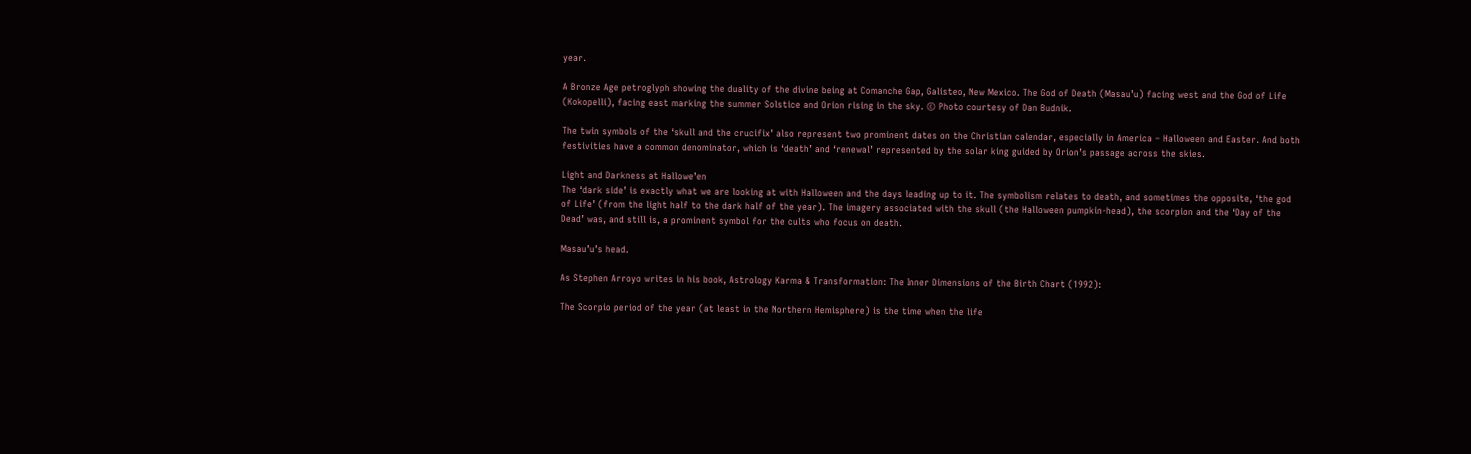year.

A Bronze Age petroglyph showing the duality of the divine being at Comanche Gap, Galisteo, New Mexico. The God of Death (Masau’u) facing west and the God of Life (Kokopelli), facing east marking the summer Solstice and Orion rising in the sky. © Photo courtesy of Dan Budnik.

The twin symbols of the ‘skull and the crucifix’ also represent two prominent dates on the Christian calendar, especially in America – Halloween and Easter. And both festivities have a common denominator, which is ‘death’ and ‘renewal’ represented by the solar king guided by Orion’s passage across the skies.

Light and Darkness at Hallowe’en
The ‘dark side’ is exactly what we are looking at with Halloween and the days leading up to it. The symbolism relates to death, and sometimes the opposite, ‘the god of Life’ (from the light half to the dark half of the year). The imagery associated with the skull (the Halloween pumpkin-head), the scorpion and the ‘Day of the Dead’ was, and still is, a prominent symbol for the cults who focus on death.

Masau’u’s head.

As Stephen Arroyo writes in his book, Astrology Karma & Transformation: The Inner Dimensions of the Birth Chart (1992):

The Scorpio period of the year (at least in the Northern Hemisphere) is the time when the life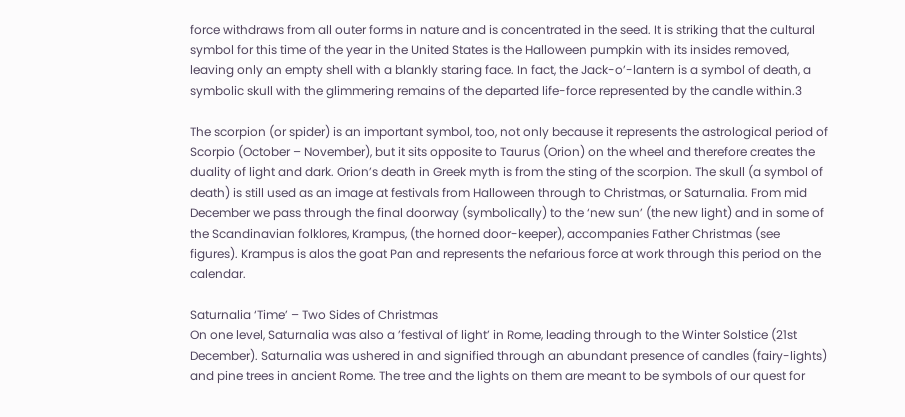force withdraws from all outer forms in nature and is concentrated in the seed. It is striking that the cultural symbol for this time of the year in the United States is the Halloween pumpkin with its insides removed, leaving only an empty shell with a blankly staring face. In fact, the Jack-o’-lantern is a symbol of death, a symbolic skull with the glimmering remains of the departed life-force represented by the candle within.3

The scorpion (or spider) is an important symbol, too, not only because it represents the astrological period of Scorpio (October – November), but it sits opposite to Taurus (Orion) on the wheel and therefore creates the duality of light and dark. Orion’s death in Greek myth is from the sting of the scorpion. The skull (a symbol of death) is still used as an image at festivals from Halloween through to Christmas, or Saturnalia. From mid December we pass through the final doorway (symbolically) to the ‘new sun’ (the new light) and in some of the Scandinavian folklores, Krampus, (the horned door-keeper), accompanies Father Christmas (see figures). Krampus is alos the goat Pan and represents the nefarious force at work through this period on the calendar.

Saturnalia ‘Time’ – Two Sides of Christmas
On one level, Saturnalia was also a ’festival of light’ in Rome, leading through to the Winter Solstice (21st December). Saturnalia was ushered in and signified through an abundant presence of candles (fairy-lights) and pine trees in ancient Rome. The tree and the lights on them are meant to be symbols of our quest for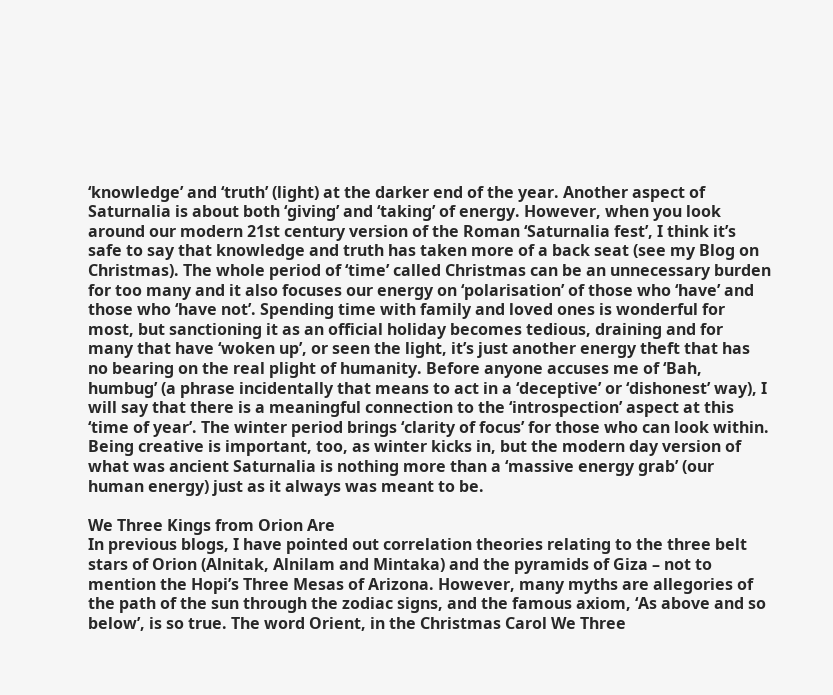‘knowledge’ and ‘truth’ (light) at the darker end of the year. Another aspect of Saturnalia is about both ‘giving’ and ‘taking’ of energy. However, when you look around our modern 21st century version of the Roman ‘Saturnalia fest’, I think it’s safe to say that knowledge and truth has taken more of a back seat (see my Blog on Christmas). The whole period of ‘time’ called Christmas can be an unnecessary burden for too many and it also focuses our energy on ‘polarisation’ of those who ‘have’ and those who ‘have not’. Spending time with family and loved ones is wonderful for most, but sanctioning it as an official holiday becomes tedious, draining and for many that have ‘woken up’, or seen the light, it’s just another energy theft that has no bearing on the real plight of humanity. Before anyone accuses me of ‘Bah, humbug’ (a phrase incidentally that means to act in a ‘deceptive’ or ‘dishonest’ way), I will say that there is a meaningful connection to the ‘introspection’ aspect at this ‘time of year’. The winter period brings ‘clarity of focus’ for those who can look within. Being creative is important, too, as winter kicks in, but the modern day version of what was ancient Saturnalia is nothing more than a ‘massive energy grab’ (our human energy) just as it always was meant to be.

We Three Kings from Orion Are
In previous blogs, I have pointed out correlation theories relating to the three belt stars of Orion (Alnitak, Alnilam and Mintaka) and the pyramids of Giza – not to mention the Hopi’s Three Mesas of Arizona. However, many myths are allegories of the path of the sun through the zodiac signs, and the famous axiom, ‘As above and so below’, is so true. The word Orient, in the Christmas Carol We Three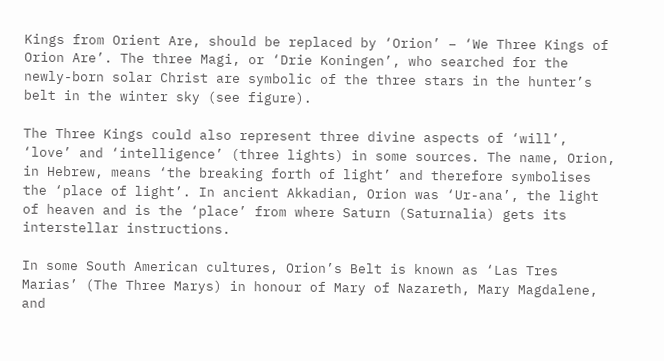Kings from Orient Are, should be replaced by ‘Orion’ – ‘We Three Kings of Orion Are’. The three Magi, or ‘Drie Koningen’, who searched for the newly-born solar Christ are symbolic of the three stars in the hunter’s belt in the winter sky (see figure).

The Three Kings could also represent three divine aspects of ‘will’, ‘love’ and ‘intelligence’ (three lights) in some sources. The name, Orion, in Hebrew, means ‘the breaking forth of light’ and therefore symbolises the ‘place of light’. In ancient Akkadian, Orion was ‘Ur-ana’, the light of heaven and is the ‘place’ from where Saturn (Saturnalia) gets its interstellar instructions.

In some South American cultures, Orion’s Belt is known as ‘Las Tres Marias’ (The Three Marys) in honour of Mary of Nazareth, Mary Magdalene, and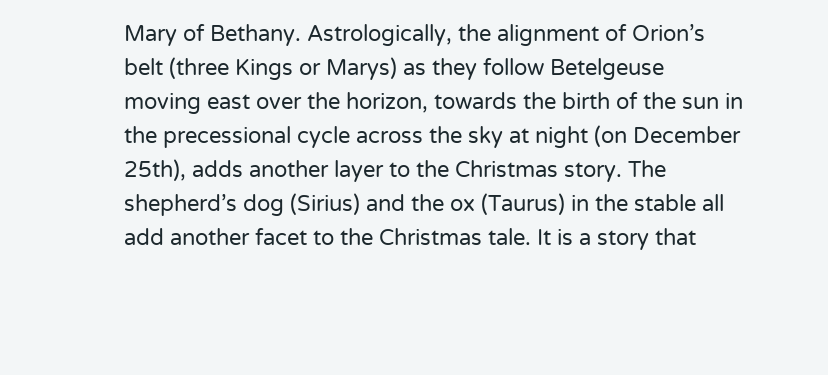Mary of Bethany. Astrologically, the alignment of Orion’s belt (three Kings or Marys) as they follow Betelgeuse moving east over the horizon, towards the birth of the sun in the precessional cycle across the sky at night (on December 25th), adds another layer to the Christmas story. The shepherd’s dog (Sirius) and the ox (Taurus) in the stable all add another facet to the Christmas tale. It is a story that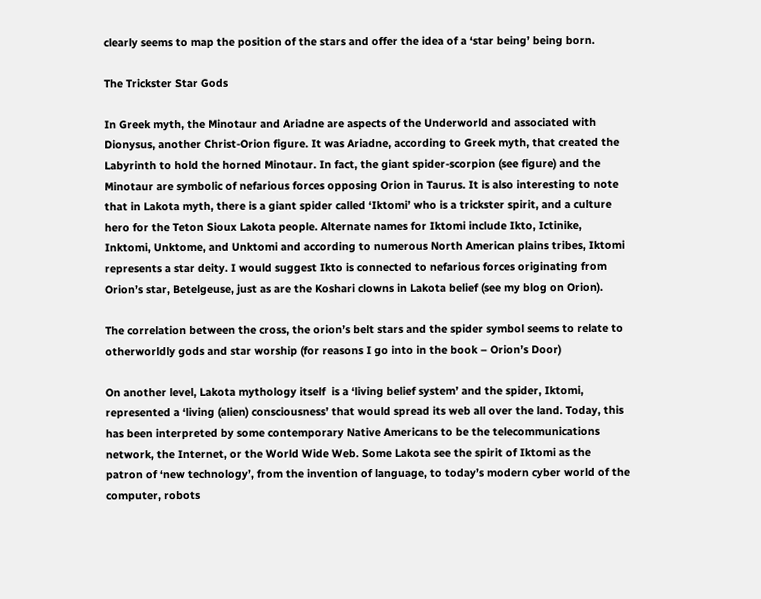clearly seems to map the position of the stars and offer the idea of a ‘star being’ being born.

The Trickster Star Gods

In Greek myth, the Minotaur and Ariadne are aspects of the Underworld and associated with Dionysus, another Christ-Orion figure. It was Ariadne, according to Greek myth, that created the Labyrinth to hold the horned Minotaur. In fact, the giant spider-scorpion (see figure) and the Minotaur are symbolic of nefarious forces opposing Orion in Taurus. It is also interesting to note that in Lakota myth, there is a giant spider called ‘Iktomi’ who is a trickster spirit, and a culture hero for the Teton Sioux Lakota people. Alternate names for Iktomi include Ikto, Ictinike, Inktomi, Unktome, and Unktomi and according to numerous North American plains tribes, Iktomi represents a star deity. I would suggest Ikto is connected to nefarious forces originating from Orion’s star, Betelgeuse, just as are the Koshari clowns in Lakota belief (see my blog on Orion).

The correlation between the cross, the orion’s belt stars and the spider symbol seems to relate to otherworldly gods and star worship (for reasons I go into in the book – Orion’s Door)

On another level, Lakota mythology itself  is a ‘living belief system’ and the spider, Iktomi, represented a ‘living (alien) consciousness’ that would spread its web all over the land. Today, this has been interpreted by some contemporary Native Americans to be the telecommunications network, the Internet, or the World Wide Web. Some Lakota see the spirit of Iktomi as the patron of ‘new technology’, from the invention of language, to today’s modern cyber world of the computer, robots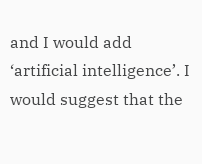and I would add ‘artificial intelligence’. I would suggest that the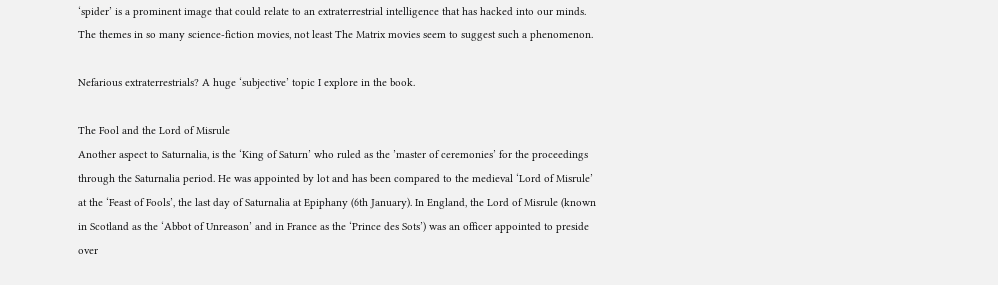‘spider’ is a prominent image that could relate to an extraterrestrial intelligence that has hacked into our minds. The themes in so many science-fiction movies, not least The Matrix movies seem to suggest such a phenomenon.

Nefarious extraterrestrials? A huge ‘subjective’ topic I explore in the book.

The Fool and the Lord of Misrule
Another aspect to Saturnalia, is the ‘King of Saturn’ who ruled as the ’master of ceremonies’ for the proceedings through the Saturnalia period. He was appointed by lot and has been compared to the medieval ‘Lord of Misrule’ at the ‘Feast of Fools’, the last day of Saturnalia at Epiphany (6th January). In England, the Lord of Misrule (known in Scotland as the ‘Abbot of Unreason’ and in France as the ‘Prince des Sots’) was an officer appointed to preside over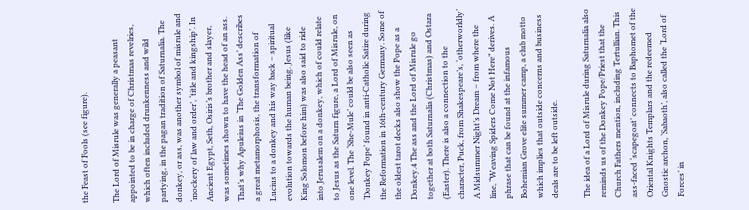the Feast of Fools (see figure).

The Lord of Misrule was generally a peasant appointed to be in charge of Christmas revelries, which often included drunkenness and wild partying, in the pagan tradition of Saturnalia. The donkey, or ass, was another symbol of misrule and ‘mockery of law and order’, ‘title and kingship’. In Ancient Egypt, Seth, Osiris’s brother and slayer, was sometimes shown to have the head of an ass. That’s why Apuleius in ‘The Golden Ass’ describes a great metamorphosis, the transformation of Lucius to a donkey and his way back – spiritual evolution towards the human being. Jesus (like King Solomon before him) was also said to ride into Jerusalem on a donkey, which of could relate to Jesus as the Saturn figure, a Lord of Misrule, on one level. The ‘She-Mule’ could be also seen as ‘Donkey Pope’ found in anti-Catholic Satire during the Reformation in 16th-century Germany. Some of the oldest tarot decks also show the Pope as a Donkey.4 The ass and the Lord of Misrule go together at both Saturnalia (Christmas) and Ostara (Easter). There is also a connection to the character, Puck, from Shakespeare’s, ‘otherworldly’ A Midsummer Night’s Dream – from where the line, “Weaving Spiders Come Not Here” derives. A phrase that can be found at the infamous Bohemian Grove elite summer camp, a club motto which implies that outside concerns and business deals are to be left outside.

The idea of a Lord of Misrule during Saturnalia also reminds us of the Donkey Pope/Priest that the Church Fathers mention, including Tertullian. This ass-faced ‘scapegoat’ connects to Baphomet of the Oriental Knights Templars and the redeemed Gnostic archon, ‘Sabaoth’, also called the ‘Lord of Forces’ in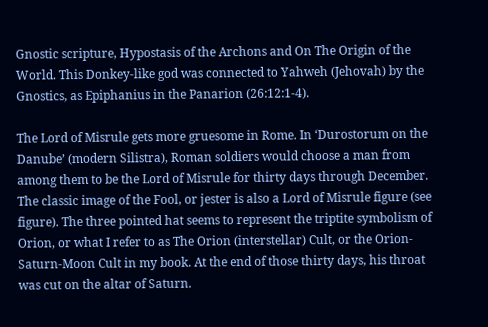Gnostic scripture, Hypostasis of the Archons and On The Origin of the World. This Donkey-like god was connected to Yahweh (Jehovah) by the Gnostics, as Epiphanius in the Panarion (26:12:1-4).

The Lord of Misrule gets more gruesome in Rome. In ‘Durostorum on the Danube’ (modern Silistra), Roman soldiers would choose a man from among them to be the Lord of Misrule for thirty days through December. The classic image of the Fool, or jester is also a Lord of Misrule figure (see figure). The three pointed hat seems to represent the triptite symbolism of Orion, or what I refer to as The Orion (interstellar) Cult, or the Orion-Saturn-Moon Cult in my book. At the end of those thirty days, his throat was cut on the altar of Saturn.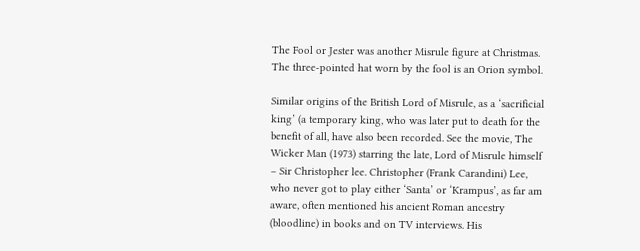The Fool or Jester was another Misrule figure at Christmas. The three-pointed hat worn by the fool is an Orion symbol.

Similar origins of the British Lord of Misrule, as a ‘sacrificial king’ (a temporary king, who was later put to death for the benefit of all, have also been recorded. See the movie, The Wicker Man (1973) starring the late, Lord of Misrule himself – Sir Christopher lee. Christopher (Frank Carandini) Lee, who never got to play either ‘Santa’ or ‘Krampus’, as far am aware, often mentioned his ancient Roman ancestry (bloodline) in books and on TV interviews. His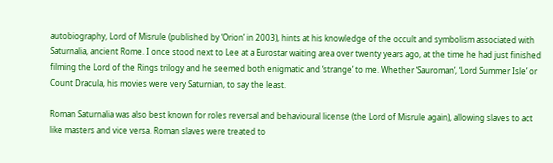autobiography, Lord of Misrule (published by ‘Orion’ in 2003), hints at his knowledge of the occult and symbolism associated with Saturnalia, ancient Rome. I once stood next to Lee at a Eurostar waiting area over twenty years ago, at the time he had just finished filming the Lord of the Rings trilogy and he seemed both enigmatic and ‘strange’ to me. Whether ‘Sauroman’, ‘Lord Summer Isle’ or Count Dracula, his movies were very Saturnian, to say the least.

Roman Saturnalia was also best known for roles reversal and behavioural license (the Lord of Misrule again), allowing slaves to act like masters and vice versa. Roman slaves were treated to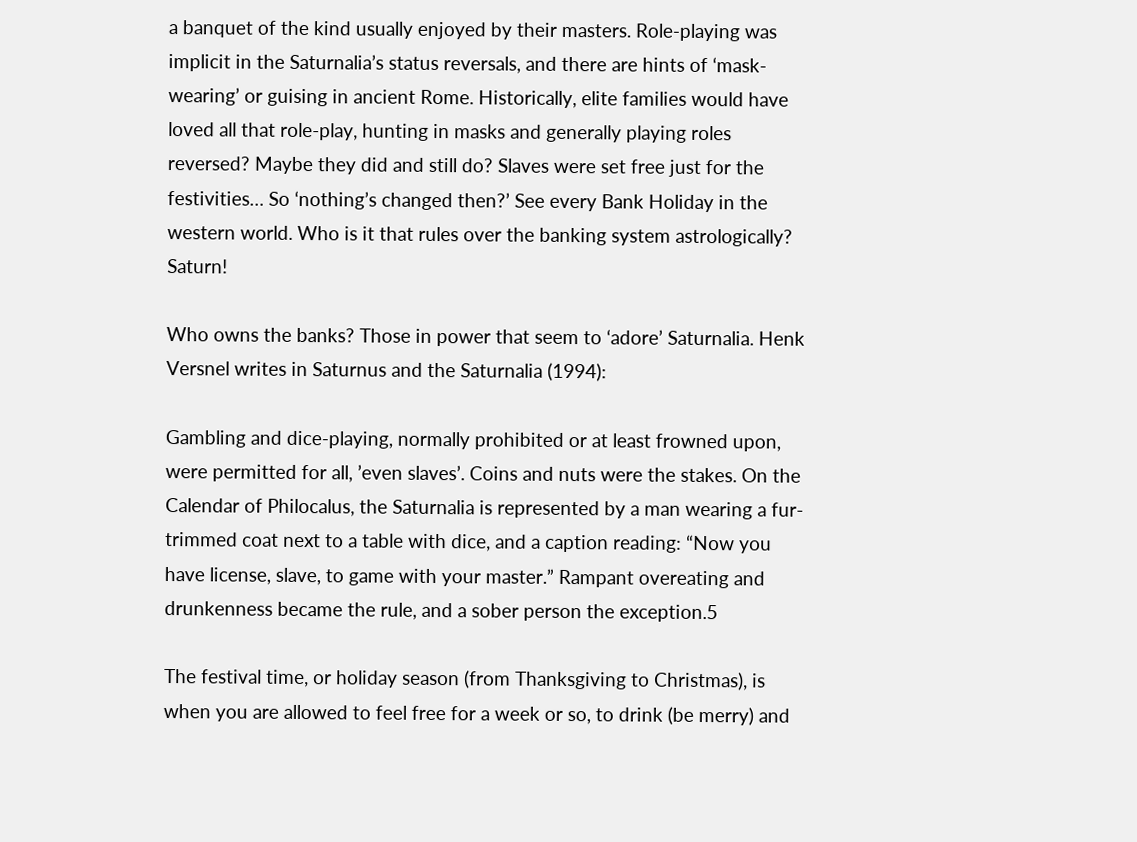a banquet of the kind usually enjoyed by their masters. Role-playing was implicit in the Saturnalia’s status reversals, and there are hints of ‘mask-wearing’ or guising in ancient Rome. Historically, elite families would have loved all that role-play, hunting in masks and generally playing roles reversed? Maybe they did and still do? Slaves were set free just for the festivities… So ‘nothing’s changed then?’ See every Bank Holiday in the western world. Who is it that rules over the banking system astrologically? Saturn!

Who owns the banks? Those in power that seem to ‘adore’ Saturnalia. Henk Versnel writes in Saturnus and the Saturnalia (1994):

Gambling and dice-playing, normally prohibited or at least frowned upon, were permitted for all, ’even slaves’. Coins and nuts were the stakes. On the Calendar of Philocalus, the Saturnalia is represented by a man wearing a fur-trimmed coat next to a table with dice, and a caption reading: “Now you have license, slave, to game with your master.” Rampant overeating and drunkenness became the rule, and a sober person the exception.5

The festival time, or holiday season (from Thanksgiving to Christmas), is when you are allowed to feel free for a week or so, to drink (be merry) and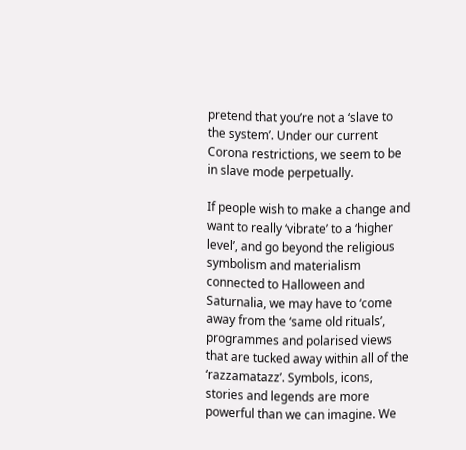pretend that you’re not a ‘slave to the system’. Under our current Corona restrictions, we seem to be in slave mode perpetually.

If people wish to make a change and want to really ‘vibrate’ to a ‘higher level’, and go beyond the religious symbolism and materialism connected to Halloween and Saturnalia, we may have to ‘come away from the ‘same old rituals’, programmes and polarised views that are tucked away within all of the ‘razzamatazz’. Symbols, icons, stories and legends are more powerful than we can imagine. We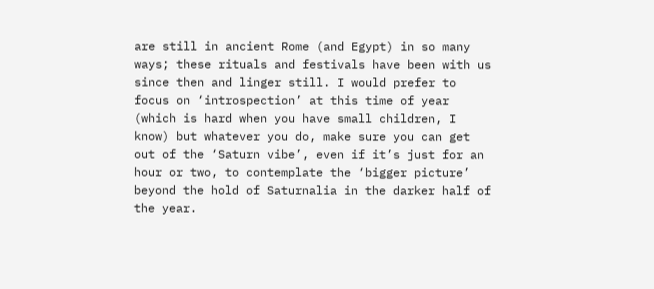are still in ancient Rome (and Egypt) in so many ways; these rituals and festivals have been with us since then and linger still. I would prefer to focus on ‘introspection’ at this time of year (which is hard when you have small children, I know) but whatever you do, make sure you can get out of the ‘Saturn vibe’, even if it’s just for an hour or two, to contemplate the ‘bigger picture’ beyond the hold of Saturnalia in the darker half of the year.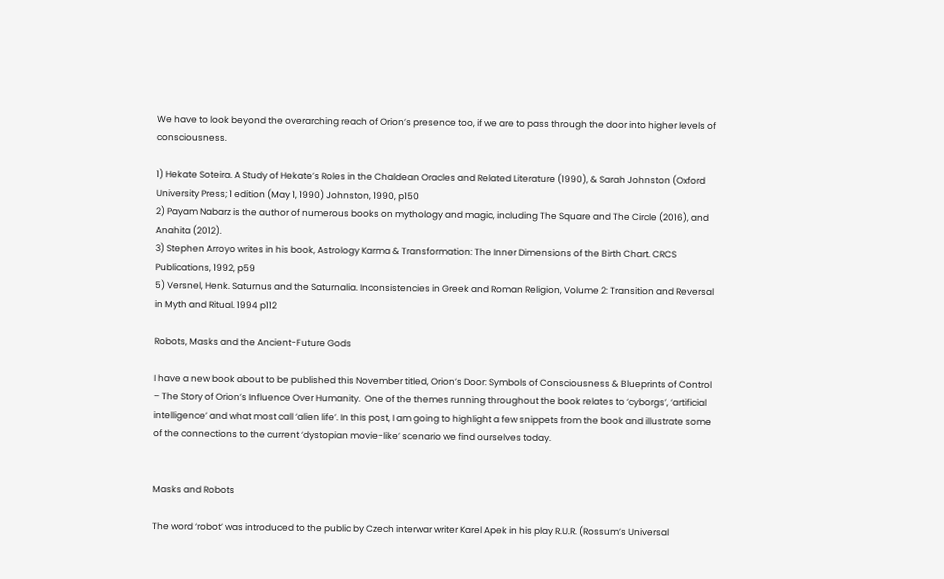We have to look beyond the overarching reach of Orion’s presence too, if we are to pass through the door into higher levels of consciousness.

1) Hekate Soteira. A Study of Hekate’s Roles in the Chaldean Oracles and Related Literature (1990), & Sarah Johnston (Oxford University Press; 1 edition (May 1, 1990) Johnston, 1990, p150
2) Payam Nabarz is the author of numerous books on mythology and magic, including The Square and The Circle (2016), and Anahita (2012).
3) Stephen Arroyo writes in his book, Astrology Karma & Transformation: The Inner Dimensions of the Birth Chart. CRCS Publications, 1992, p59
5) Versnel, Henk. Saturnus and the Saturnalia. Inconsistencies in Greek and Roman Religion, Volume 2: Transition and Reversal in Myth and Ritual. 1994 p112

Robots, Masks and the Ancient-Future Gods

I have a new book about to be published this November titled, Orion’s Door: Symbols of Consciousness & Blueprints of Control – The Story of Orion’s Influence Over Humanity.  One of the themes running throughout the book relates to ‘cyborgs’, ‘artificial intelligence’ and what most call ‘alien life’. In this post, I am going to highlight a few snippets from the book and illustrate some of the connections to the current ‘dystopian movie-like’ scenario we find ourselves today.


Masks and Robots

The word ‘robot’ was introduced to the public by Czech interwar writer Karel Apek in his play R.U.R. (Rossum’s Universal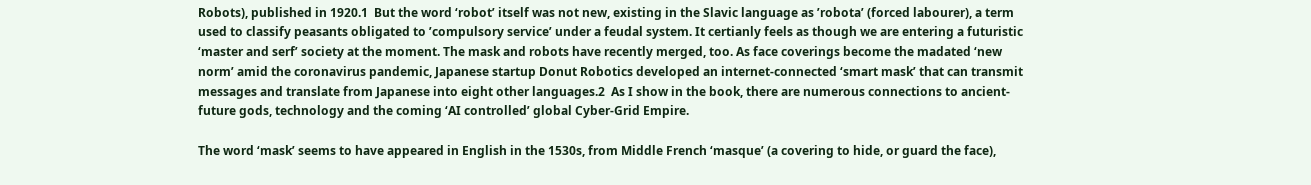Robots), published in 1920.1  But the word ‘robot’ itself was not new, existing in the Slavic language as ’robota’ (forced labourer), a term used to classify peasants obligated to ’compulsory service’ under a feudal system. It certianly feels as though we are entering a futuristic ‘master and serf’ society at the moment. The mask and robots have recently merged, too. As face coverings become the madated ‘new norm’ amid the coronavirus pandemic, Japanese startup Donut Robotics developed an internet-connected ‘smart mask’ that can transmit messages and translate from Japanese into eight other languages.2  As I show in the book, there are numerous connections to ancient-future gods, technology and the coming ‘AI controlled’ global Cyber-Grid Empire.

The word ‘mask’ seems to have appeared in English in the 1530s, from Middle French ‘masque’ (a covering to hide, or guard the face),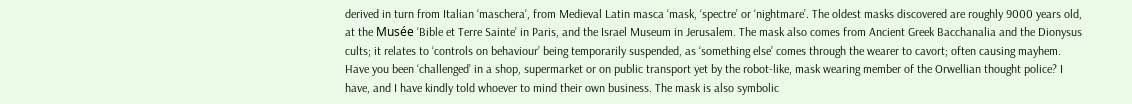derived in turn from Italian ‘maschera’, from Medieval Latin masca ‘mask, ‘spectre’ or ‘nightmare’. The oldest masks discovered are roughly 9000 years old, at the Musée ‘Bible et Terre Sainte’ in Paris, and the Israel Museum in Jerusalem. The mask also comes from Ancient Greek Bacchanalia and the Dionysus cults; it relates to ‘controls on behaviour’ being temporarily suspended, as ‘something else’ comes through the wearer to cavort; often causing mayhem. Have you been ‘challenged’ in a shop, supermarket or on public transport yet by the robot-like, mask wearing member of the Orwellian thought police? I have, and I have kindly told whoever to mind their own business. The mask is also symbolic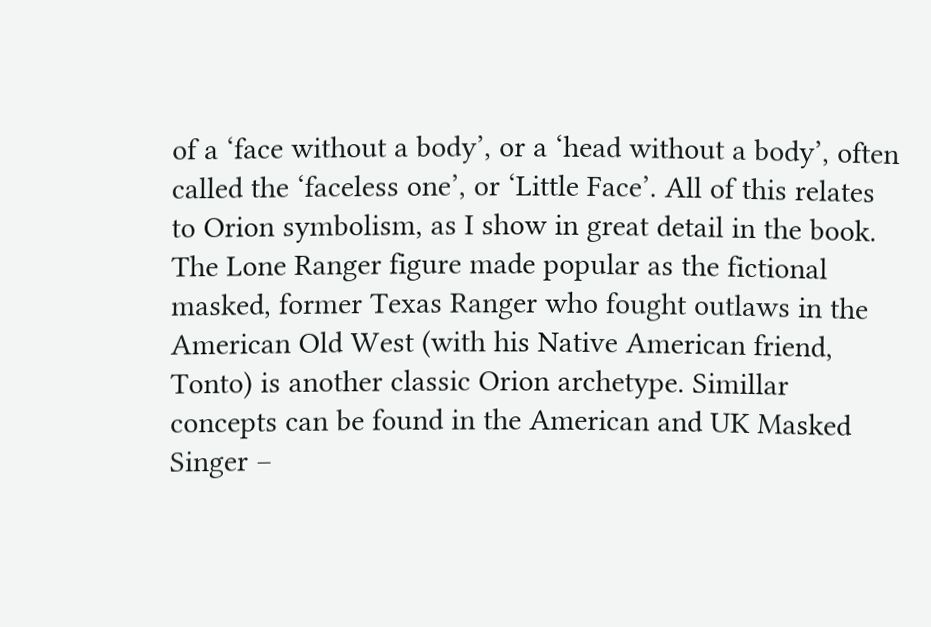of a ‘face without a body’, or a ‘head without a body’, often called the ‘faceless one’, or ‘Little Face’. All of this relates to Orion symbolism, as I show in great detail in the book. The Lone Ranger figure made popular as the fictional masked, former Texas Ranger who fought outlaws in the American Old West (with his Native American friend, Tonto) is another classic Orion archetype. Simillar concepts can be found in the American and UK Masked Singer –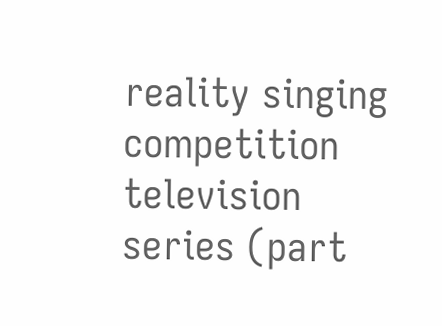reality singing competition television series (part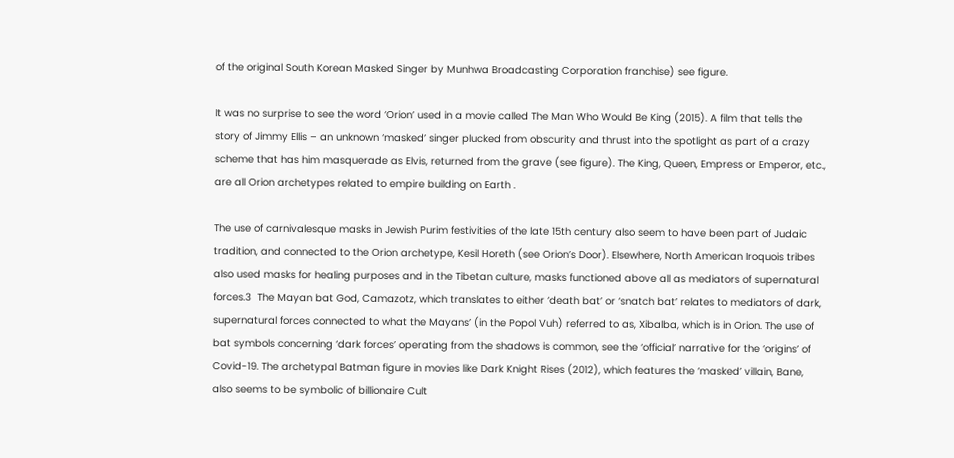of the original South Korean Masked Singer by Munhwa Broadcasting Corporation franchise) see figure.

It was no surprise to see the word ‘Orion’ used in a movie called The Man Who Would Be King (2015). A film that tells the story of Jimmy Ellis – an unknown ‘masked’ singer plucked from obscurity and thrust into the spotlight as part of a crazy scheme that has him masquerade as Elvis, returned from the grave (see figure). The King, Queen, Empress or Emperor, etc., are all Orion archetypes related to empire building on Earth .

The use of carnivalesque masks in Jewish Purim festivities of the late 15th century also seem to have been part of Judaic tradition, and connected to the Orion archetype, Kesil Horeth (see Orion’s Door). Elsewhere, North American Iroquois tribes also used masks for healing purposes and in the Tibetan culture, masks functioned above all as mediators of supernatural forces.3  The Mayan bat God, Camazotz, which translates to either ‘death bat’ or ‘snatch bat’ relates to mediators of dark, supernatural forces connected to what the Mayans’ (in the Popol Vuh) referred to as, Xibalba, which is in Orion. The use of bat symbols concerning ‘dark forces’ operating from the shadows is common, see the ‘official’ narrative for the ‘origins’ of Covid-19. The archetypal Batman figure in movies like Dark Knight Rises (2012), which features the ‘masked’ villain, Bane, also seems to be symbolic of billionaire Cult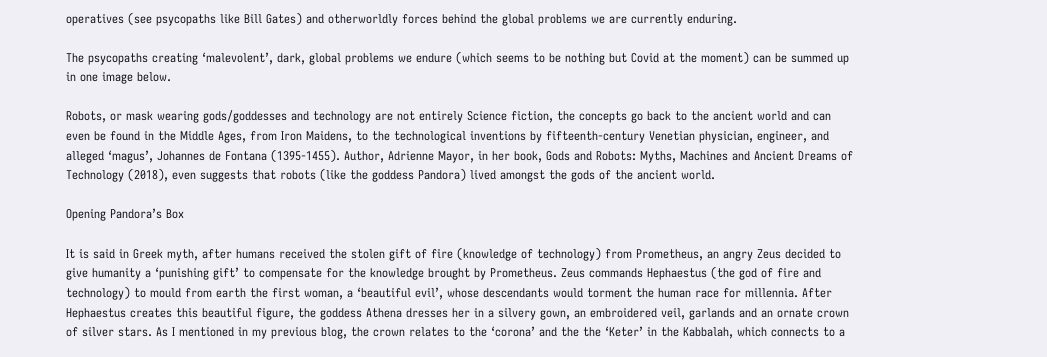operatives (see psycopaths like Bill Gates) and otherworldly forces behind the global problems we are currently enduring.

The psycopaths creating ‘malevolent’, dark, global problems we endure (which seems to be nothing but Covid at the moment) can be summed up in one image below.

Robots, or mask wearing gods/goddesses and technology are not entirely Science fiction, the concepts go back to the ancient world and can even be found in the Middle Ages, from Iron Maidens, to the technological inventions by fifteenth-century Venetian physician, engineer, and alleged ‘magus’, Johannes de Fontana (1395-1455). Author, Adrienne Mayor, in her book, Gods and Robots: Myths, Machines and Ancient Dreams of Technology (2018), even suggests that robots (like the goddess Pandora) lived amongst the gods of the ancient world.

Opening Pandora’s Box

It is said in Greek myth, after humans received the stolen gift of fire (knowledge of technology) from Prometheus, an angry Zeus decided to give humanity a ‘punishing gift’ to compensate for the knowledge brought by Prometheus. Zeus commands Hephaestus (the god of fire and technology) to mould from earth the first woman, a ‘beautiful evil’, whose descendants would torment the human race for millennia. After Hephaestus creates this beautiful figure, the goddess Athena dresses her in a silvery gown, an embroidered veil, garlands and an ornate crown of silver stars. As I mentioned in my previous blog, the crown relates to the ‘corona’ and the the ‘Keter’ in the Kabbalah, which connects to a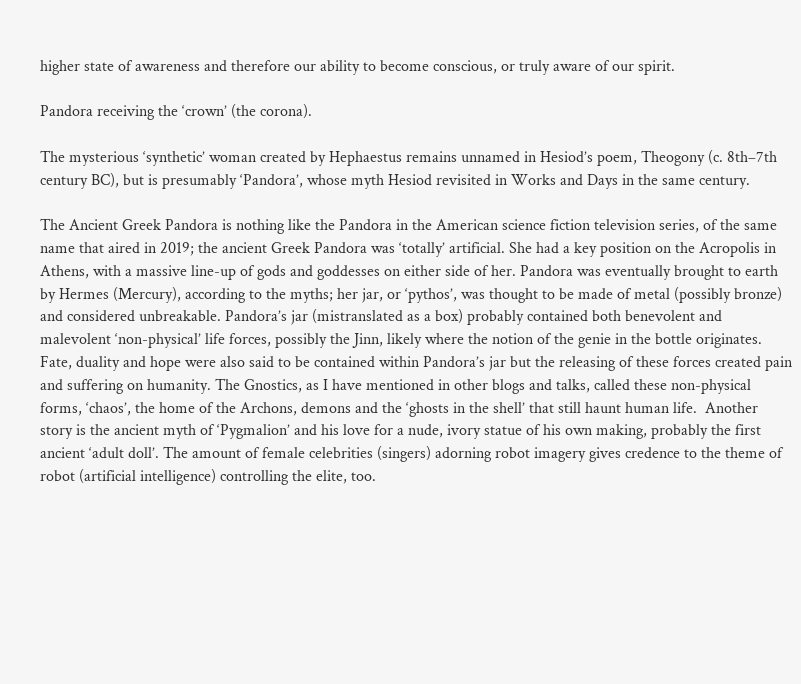higher state of awareness and therefore our ability to become conscious, or truly aware of our spirit.

Pandora receiving the ‘crown’ (the corona).

The mysterious ‘synthetic’ woman created by Hephaestus remains unnamed in Hesiod’s poem, Theogony (c. 8th–7th century BC), but is presumably ‘Pandora’, whose myth Hesiod revisited in Works and Days in the same century.

The Ancient Greek Pandora is nothing like the Pandora in the American science fiction television series, of the same name that aired in 2019; the ancient Greek Pandora was ‘totally’ artificial. She had a key position on the Acropolis in Athens, with a massive line-up of gods and goddesses on either side of her. Pandora was eventually brought to earth by Hermes (Mercury), according to the myths; her jar, or ‘pythos’, was thought to be made of metal (possibly bronze) and considered unbreakable. Pandora’s jar (mistranslated as a box) probably contained both benevolent and malevolent ‘non-physical’ life forces, possibly the Jinn, likely where the notion of the genie in the bottle originates. Fate, duality and hope were also said to be contained within Pandora’s jar but the releasing of these forces created pain and suffering on humanity. The Gnostics, as I have mentioned in other blogs and talks, called these non-physical forms, ‘chaos’, the home of the Archons, demons and the ‘ghosts in the shell’ that still haunt human life.  Another story is the ancient myth of ‘Pygmalion’ and his love for a nude, ivory statue of his own making, probably the first ancient ‘adult doll’. The amount of female celebrities (singers) adorning robot imagery gives credence to the theme of robot (artificial intelligence) controlling the elite, too.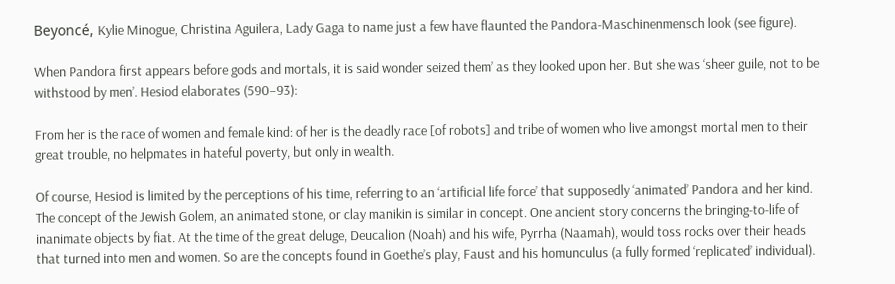Beyoncé, Kylie Minogue, Christina Aguilera, Lady Gaga to name just a few have flaunted the Pandora-Maschinenmensch look (see figure).

When Pandora first appears before gods and mortals, it is said wonder seized them’ as they looked upon her. But she was ‘sheer guile, not to be withstood by men’. Hesiod elaborates (590–93):

From her is the race of women and female kind: of her is the deadly race [of robots] and tribe of women who live amongst mortal men to their great trouble, no helpmates in hateful poverty, but only in wealth.

Of course, Hesiod is limited by the perceptions of his time, referring to an ‘artificial life force’ that supposedly ‘animated’ Pandora and her kind. The concept of the Jewish Golem, an animated stone, or clay manikin is similar in concept. One ancient story concerns the bringing-to-life of inanimate objects by fiat. At the time of the great deluge, Deucalion (Noah) and his wife, Pyrrha (Naamah), would toss rocks over their heads that turned into men and women. So are the concepts found in Goethe’s play, Faust and his homunculus (a fully formed ‘replicated’ individual).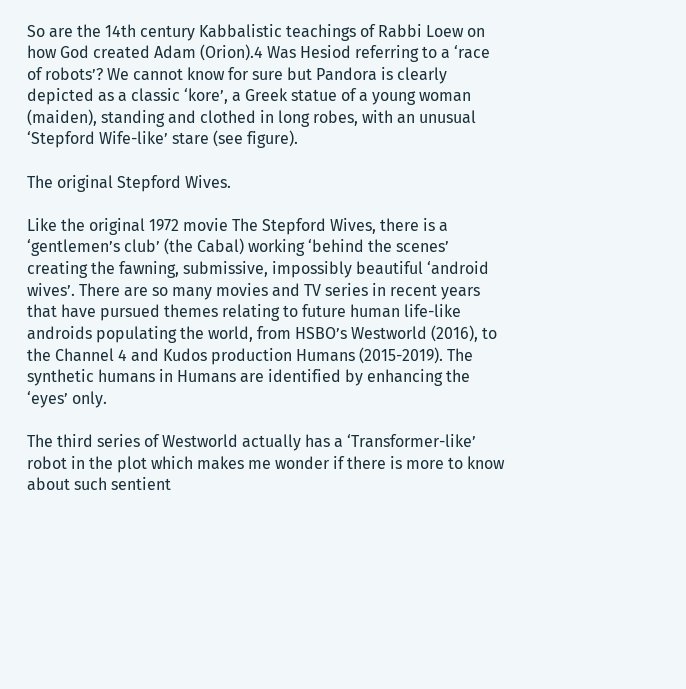So are the 14th century Kabbalistic teachings of Rabbi Loew on how God created Adam (Orion).4 Was Hesiod referring to a ‘race of robots’? We cannot know for sure but Pandora is clearly depicted as a classic ‘kore’, a Greek statue of a young woman (maiden), standing and clothed in long robes, with an unusual ‘Stepford Wife-like’ stare (see figure).

The original Stepford Wives.

Like the original 1972 movie The Stepford Wives, there is a ‘gentlemen’s club’ (the Cabal) working ‘behind the scenes’ creating the fawning, submissive, impossibly beautiful ‘android wives’. There are so many movies and TV series in recent years that have pursued themes relating to future human life-like androids populating the world, from HSBO’s Westworld (2016), to the Channel 4 and Kudos production Humans (2015-2019). The synthetic humans in Humans are identified by enhancing the ‘eyes’ only.

The third series of Westworld actually has a ‘Transformer-like’ robot in the plot which makes me wonder if there is more to know about such sentient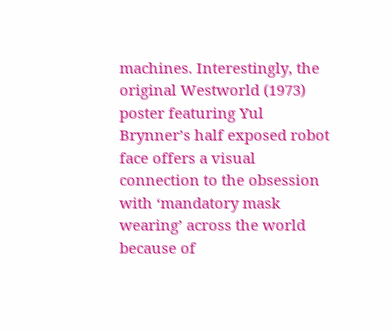machines. Interestingly, the original Westworld (1973) poster featuring Yul Brynner’s half exposed robot face offers a visual connection to the obsession with ‘mandatory mask wearing’ across the world because of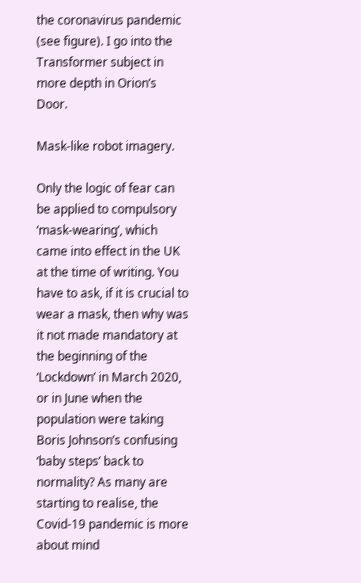the coronavirus pandemic (see figure). I go into the Transformer subject in more depth in Orion’s Door.

Mask-like robot imagery.

Only the logic of fear can be applied to compulsory ‘mask-wearing’, which came into effect in the UK at the time of writing. You have to ask, if it is crucial to wear a mask, then why was it not made mandatory at the beginning of the ‘Lockdown’ in March 2020, or in June when the population were taking Boris Johnson’s confusing ‘baby steps’ back to normality? As many are starting to realise, the Covid-19 pandemic is more about mind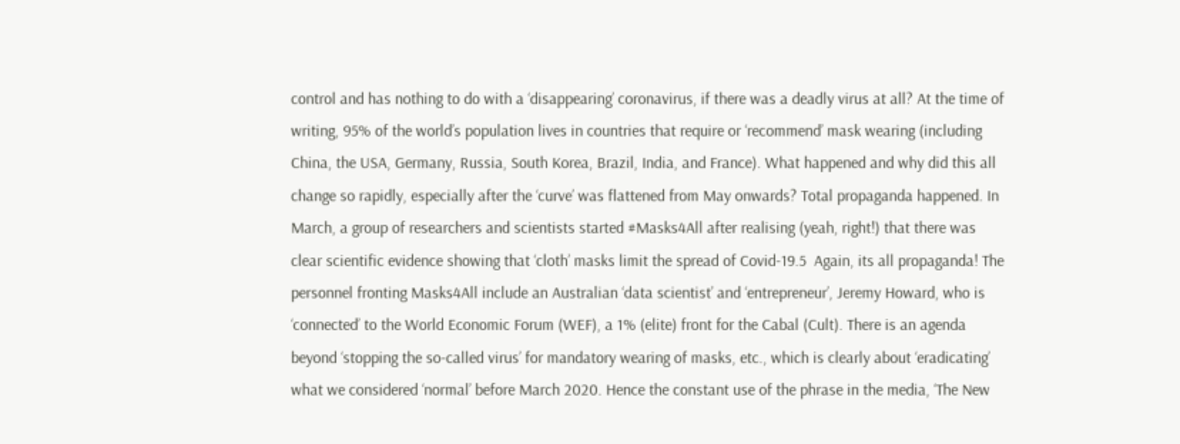control and has nothing to do with a ‘disappearing’ coronavirus, if there was a deadly virus at all? At the time of writing, 95% of the world’s population lives in countries that require or ‘recommend’ mask wearing (including China, the USA, Germany, Russia, South Korea, Brazil, India, and France). What happened and why did this all change so rapidly, especially after the ‘curve’ was flattened from May onwards? Total propaganda happened. In March, a group of researchers and scientists started #Masks4All after realising (yeah, right!) that there was clear scientific evidence showing that ‘cloth’ masks limit the spread of Covid-19.5  Again, its all propaganda! The personnel fronting Masks4All include an Australian ‘data scientist’ and ‘entrepreneur’, Jeremy Howard, who is ‘connected’ to the World Economic Forum (WEF), a 1% (elite) front for the Cabal (Cult). There is an agenda beyond ‘stopping the so-called virus’ for mandatory wearing of masks, etc., which is clearly about ‘eradicating’ what we considered ‘normal’ before March 2020. Hence the constant use of the phrase in the media, ‘The New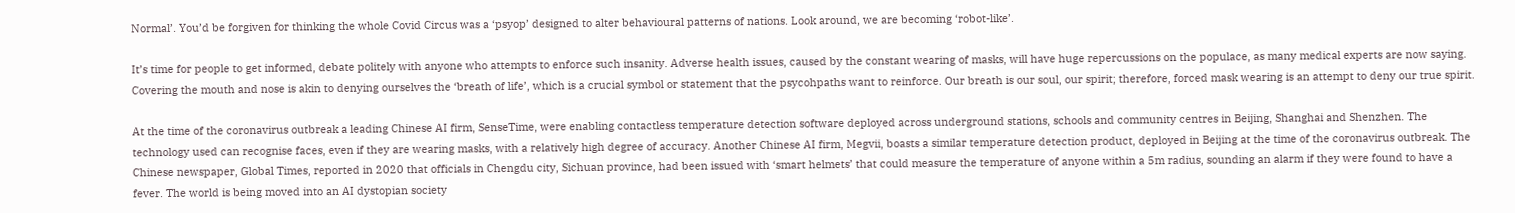Normal’. You’d be forgiven for thinking the whole Covid Circus was a ‘psyop’ designed to alter behavioural patterns of nations. Look around, we are becoming ‘robot-like’.

It’s time for people to get informed, debate politely with anyone who attempts to enforce such insanity. Adverse health issues, caused by the constant wearing of masks, will have huge repercussions on the populace, as many medical experts are now saying. Covering the mouth and nose is akin to denying ourselves the ‘breath of life’, which is a crucial symbol or statement that the psycohpaths want to reinforce. Our breath is our soul, our spirit; therefore, forced mask wearing is an attempt to deny our true spirit.

At the time of the coronavirus outbreak a leading Chinese AI firm, SenseTime, were enabling contactless temperature detection software deployed across underground stations, schools and community centres in Beijing, Shanghai and Shenzhen. The technology used can recognise faces, even if they are wearing masks, with a relatively high degree of accuracy. Another Chinese AI firm, Megvii, boasts a similar temperature detection product, deployed in Beijing at the time of the coronavirus outbreak. The Chinese newspaper, Global Times, reported in 2020 that officials in Chengdu city, Sichuan province, had been issued with ‘smart helmets’ that could measure the temperature of anyone within a 5m radius, sounding an alarm if they were found to have a fever. The world is being moved into an AI dystopian society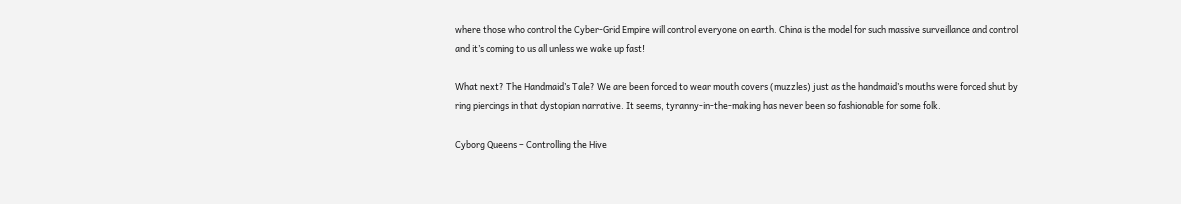where those who control the Cyber-Grid Empire will control everyone on earth. China is the model for such massive surveillance and control and it’s coming to us all unless we wake up fast!

What next? The Handmaid’s Tale? We are been forced to wear mouth covers (muzzles) just as the handmaid’s mouths were forced shut by ring piercings in that dystopian narrative. It seems, tyranny-in-the-making has never been so fashionable for some folk.

Cyborg Queens – Controlling the Hive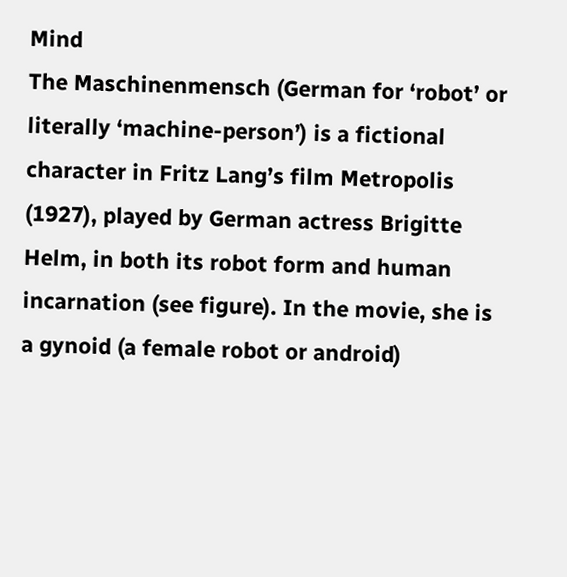Mind
The Maschinenmensch (German for ‘robot’ or literally ‘machine-person’) is a fictional character in Fritz Lang’s film Metropolis (1927), played by German actress Brigitte Helm, in both its robot form and human incarnation (see figure). In the movie, she is a gynoid (a female robot or android)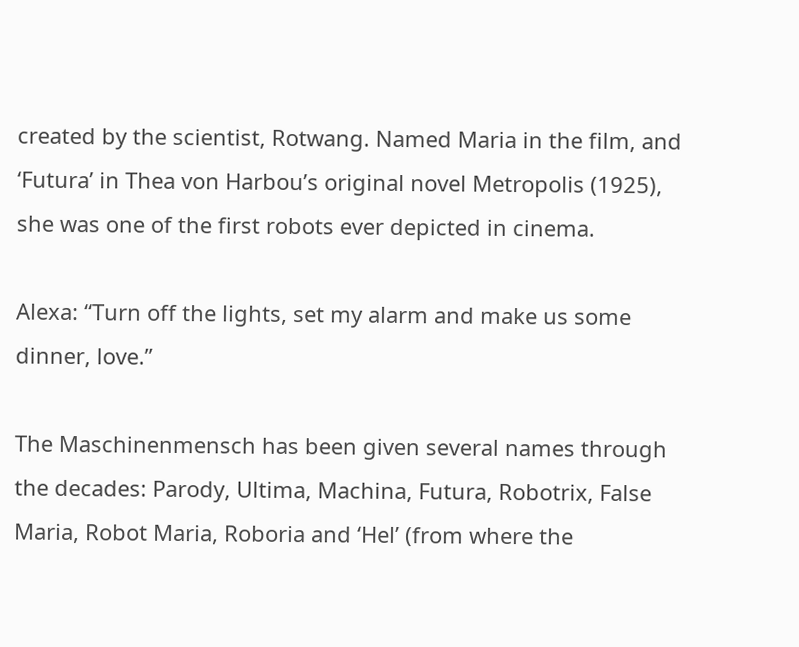created by the scientist, Rotwang. Named Maria in the film, and ‘Futura’ in Thea von Harbou’s original novel Metropolis (1925), she was one of the first robots ever depicted in cinema.

Alexa: “Turn off the lights, set my alarm and make us some dinner, love.”

The Maschinenmensch has been given several names through the decades: Parody, Ultima, Machina, Futura, Robotrix, False Maria, Robot Maria, Roboria and ‘Hel’ (from where the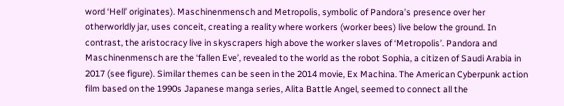word ‘Hell’ originates). Maschinenmensch and Metropolis, symbolic of Pandora’s presence over her otherworldly jar, uses conceit, creating a reality where workers (worker bees) live below the ground. In contrast, the aristocracy live in skyscrapers high above the worker slaves of ‘Metropolis’. Pandora and Maschinenmensch are the ‘fallen Eve’, revealed to the world as the robot Sophia, a citizen of Saudi Arabia in 2017 (see figure). Similar themes can be seen in the 2014 movie, Ex Machina. The American Cyberpunk action film based on the 1990s Japanese manga series, Alita Battle Angel, seemed to connect all the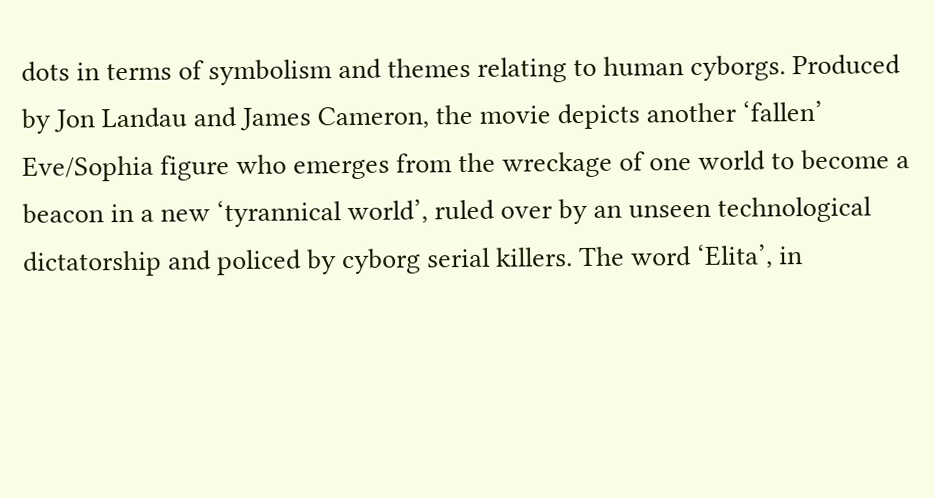dots in terms of symbolism and themes relating to human cyborgs. Produced by Jon Landau and James Cameron, the movie depicts another ‘fallen’ Eve/Sophia figure who emerges from the wreckage of one world to become a beacon in a new ‘tyrannical world’, ruled over by an unseen technological dictatorship and policed by cyborg serial killers. The word ‘Elita’, in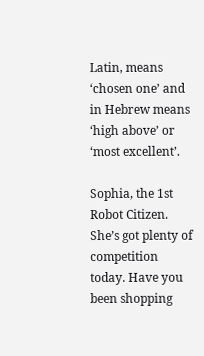Latin, means ‘chosen one’ and in Hebrew means ‘high above’ or ‘most excellent’.

Sophia, the 1st Robot Citizen. She’s got plenty of competition today. Have you been shopping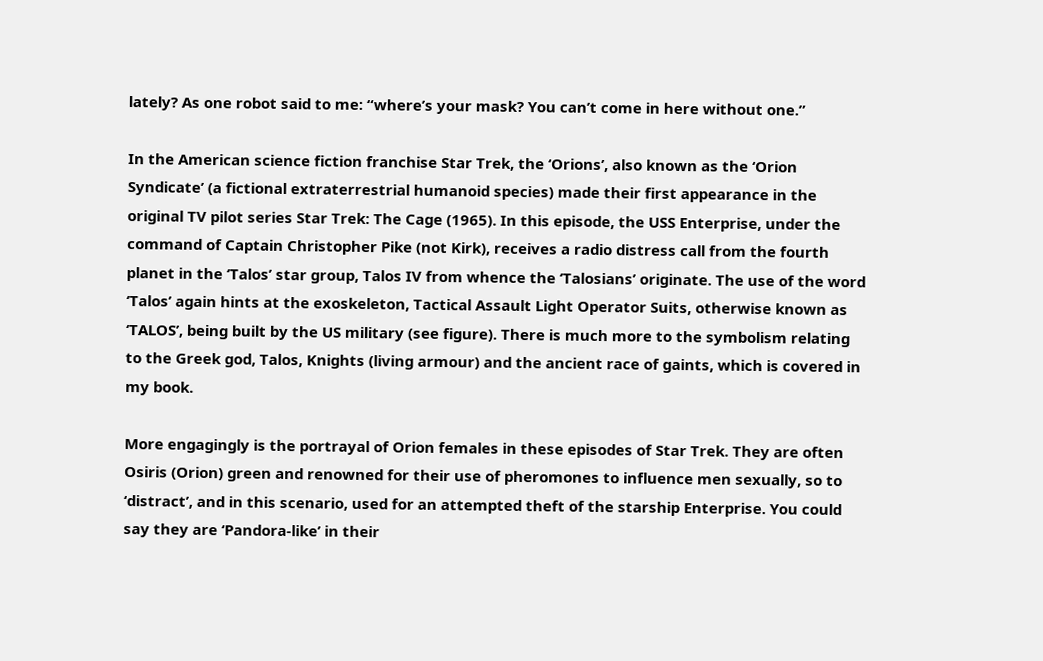lately? As one robot said to me: “where’s your mask? You can’t come in here without one.”

In the American science fiction franchise Star Trek, the ‘Orions’, also known as the ‘Orion Syndicate’ (a fictional extraterrestrial humanoid species) made their first appearance in the original TV pilot series Star Trek: The Cage (1965). In this episode, the USS Enterprise, under the command of Captain Christopher Pike (not Kirk), receives a radio distress call from the fourth planet in the ‘Talos’ star group, Talos IV from whence the ‘Talosians’ originate. The use of the word ‘Talos’ again hints at the exoskeleton, Tactical Assault Light Operator Suits, otherwise known as ‘TALOS’, being built by the US military (see figure). There is much more to the symbolism relating to the Greek god, Talos, Knights (living armour) and the ancient race of gaints, which is covered in my book.

More engagingly is the portrayal of Orion females in these episodes of Star Trek. They are often Osiris (Orion) green and renowned for their use of pheromones to influence men sexually, so to ‘distract’, and in this scenario, used for an attempted theft of the starship Enterprise. You could say they are ‘Pandora-like’ in their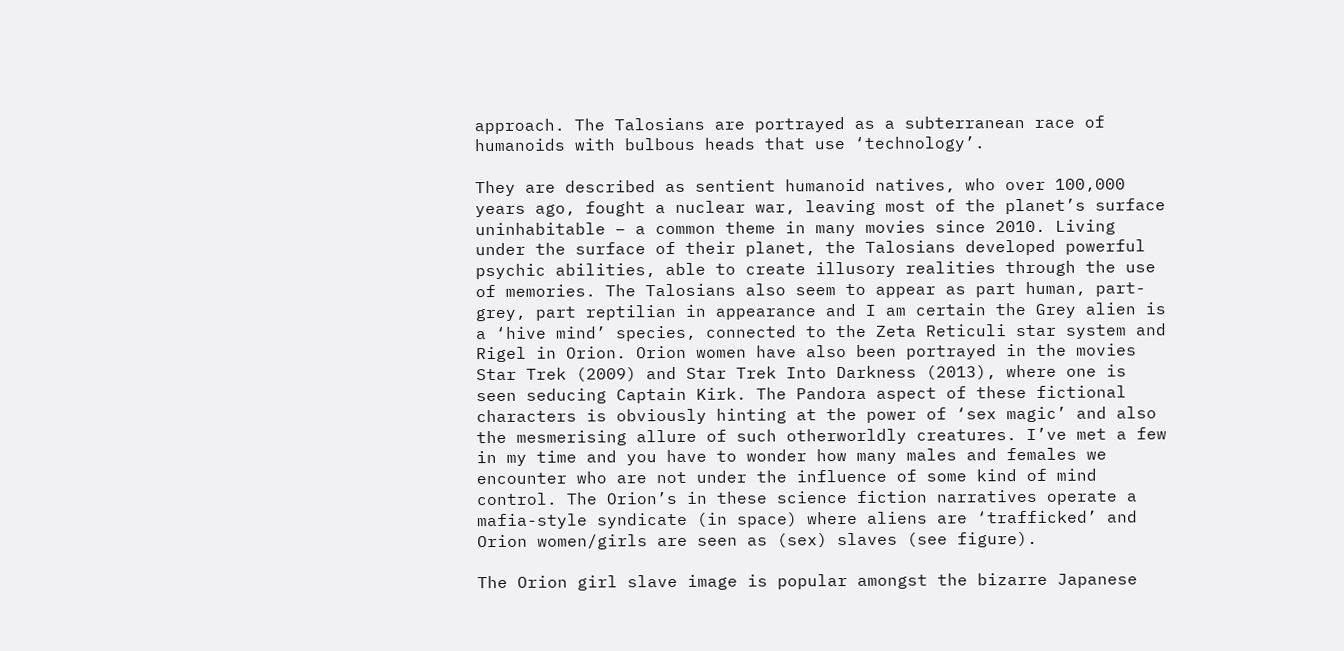approach. The Talosians are portrayed as a subterranean race of humanoids with bulbous heads that use ‘technology’.

They are described as sentient humanoid natives, who over 100,000 years ago, fought a nuclear war, leaving most of the planet’s surface uninhabitable – a common theme in many movies since 2010. Living under the surface of their planet, the Talosians developed powerful psychic abilities, able to create illusory realities through the use of memories. The Talosians also seem to appear as part human, part-grey, part reptilian in appearance and I am certain the Grey alien is a ‘hive mind’ species, connected to the Zeta Reticuli star system and Rigel in Orion. Orion women have also been portrayed in the movies Star Trek (2009) and Star Trek Into Darkness (2013), where one is seen seducing Captain Kirk. The Pandora aspect of these fictional characters is obviously hinting at the power of ‘sex magic’ and also the mesmerising allure of such otherworldly creatures. I’ve met a few in my time and you have to wonder how many males and females we encounter who are not under the influence of some kind of mind control. The Orion’s in these science fiction narratives operate a mafia-style syndicate (in space) where aliens are ‘trafficked’ and Orion women/girls are seen as (sex) slaves (see figure).

The Orion girl slave image is popular amongst the bizarre Japanese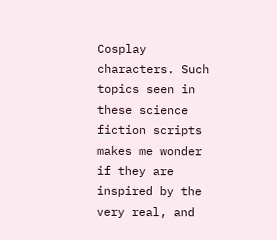Cosplay characters. Such topics seen in these science fiction scripts makes me wonder if they are inspired by the very real, and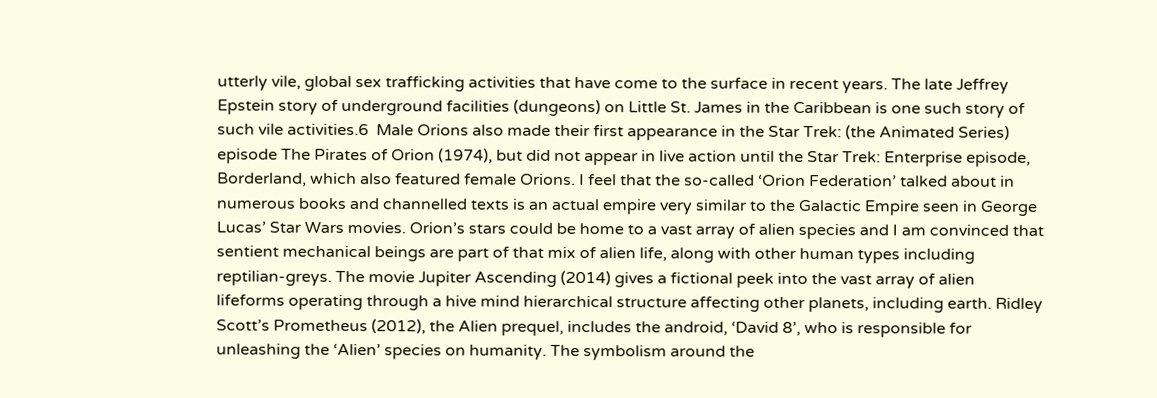utterly vile, global sex trafficking activities that have come to the surface in recent years. The late Jeffrey Epstein story of underground facilities (dungeons) on Little St. James in the Caribbean is one such story of such vile activities.6  Male Orions also made their first appearance in the Star Trek: (the Animated Series) episode The Pirates of Orion (1974), but did not appear in live action until the Star Trek: Enterprise episode, Borderland, which also featured female Orions. I feel that the so-called ‘Orion Federation’ talked about in numerous books and channelled texts is an actual empire very similar to the Galactic Empire seen in George Lucas’ Star Wars movies. Orion’s stars could be home to a vast array of alien species and I am convinced that sentient mechanical beings are part of that mix of alien life, along with other human types including reptilian-greys. The movie Jupiter Ascending (2014) gives a fictional peek into the vast array of alien lifeforms operating through a hive mind hierarchical structure affecting other planets, including earth. Ridley Scott’s Prometheus (2012), the Alien prequel, includes the android, ‘David 8’, who is responsible for unleashing the ‘Alien’ species on humanity. The symbolism around the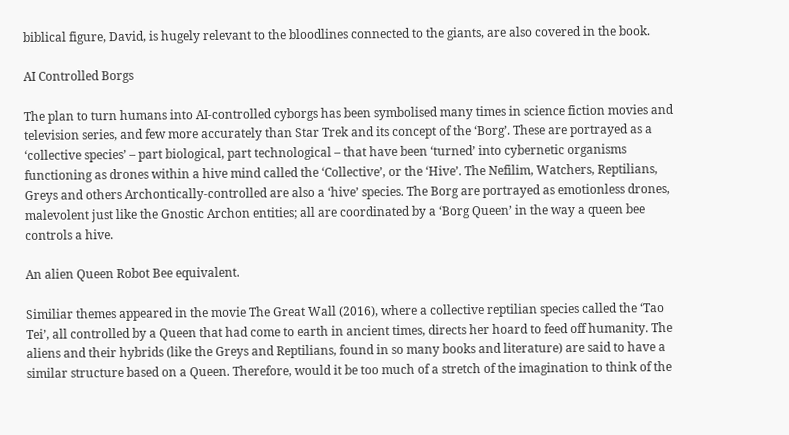biblical figure, David, is hugely relevant to the bloodlines connected to the giants, are also covered in the book.

AI Controlled Borgs

The plan to turn humans into AI-controlled cyborgs has been symbolised many times in science fiction movies and television series, and few more accurately than Star Trek and its concept of the ‘Borg’. These are portrayed as a ‘collective species’ – part biological, part technological – that have been ‘turned’ into cybernetic organisms functioning as drones within a hive mind called the ‘Collective’, or the ‘Hive’. The Nefilim, Watchers, Reptilians, Greys and others Archontically-controlled are also a ‘hive’ species. The Borg are portrayed as emotionless drones, malevolent just like the Gnostic Archon entities; all are coordinated by a ‘Borg Queen’ in the way a queen bee controls a hive.

An alien Queen Robot Bee equivalent.

Similiar themes appeared in the movie The Great Wall (2016), where a collective reptilian species called the ‘Tao Tei’, all controlled by a Queen that had come to earth in ancient times, directs her hoard to feed off humanity. The aliens and their hybrids (like the Greys and Reptilians, found in so many books and literature) are said to have a similar structure based on a Queen. Therefore, would it be too much of a stretch of the imagination to think of the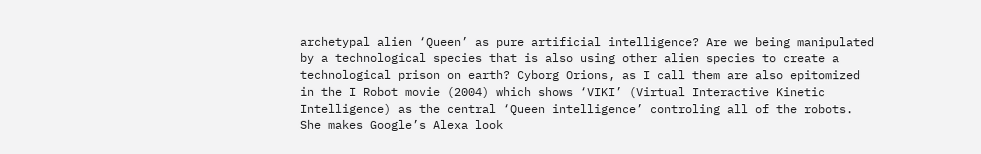archetypal alien ‘Queen’ as pure artificial intelligence? Are we being manipulated by a technological species that is also using other alien species to create a technological prison on earth? Cyborg Orions, as I call them are also epitomized in the I Robot movie (2004) which shows ‘VIKI’ (Virtual Interactive Kinetic Intelligence) as the central ‘Queen intelligence’ controling all of the robots. She makes Google’s Alexa look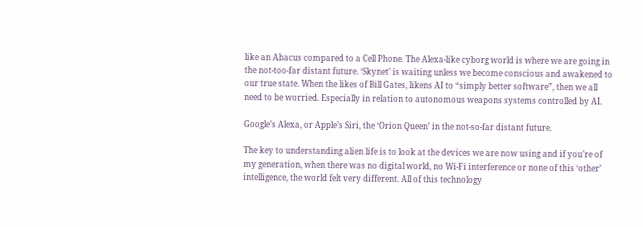like an Abacus compared to a Cell Phone. The Alexa-like cyborg world is where we are going in the not-too-far distant future. ‘Skynet’ is waiting unless we become conscious and awakened to our true state. When the likes of Bill Gates, likens AI to “simply better software”, then we all need to be worried. Especially in relation to autonomous weapons systems controlled by AI.

Google’s Alexa, or Apple’s Siri, the ‘Orion Queen’ in the not-so-far distant future.

The key to understanding alien life is to look at the devices we are now using and if you’re of my generation, when there was no digital world, no Wi-Fi interference or none of this ‘other’ intelligence, the world felt very different. All of this technology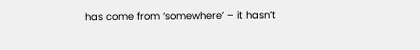has come from ‘somewhere’ – it hasn’t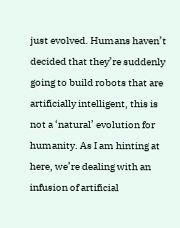just evolved. Humans haven’t decided that they’re suddenly going to build robots that are artificially intelligent, this is not a ‘natural’ evolution for humanity. As I am hinting at here, we’re dealing with an infusion of artificial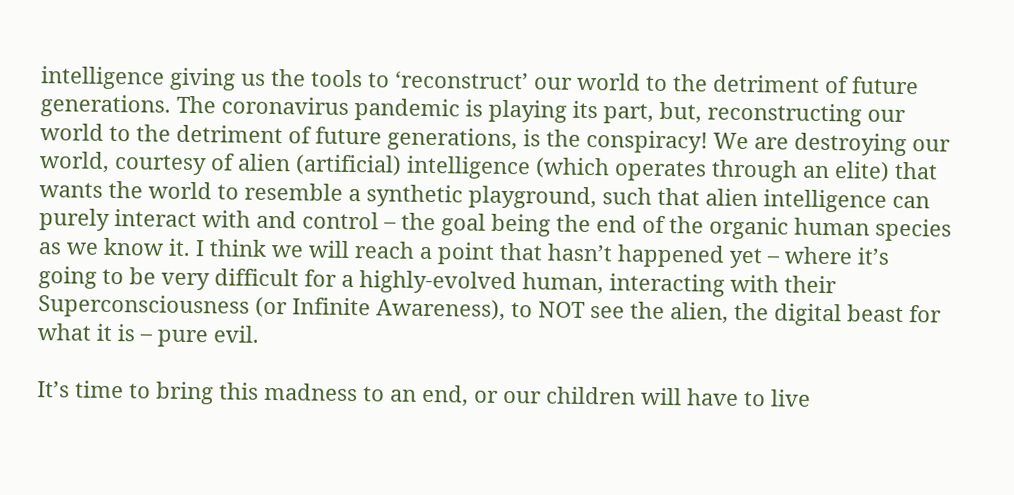intelligence giving us the tools to ‘reconstruct’ our world to the detriment of future generations. The coronavirus pandemic is playing its part, but, reconstructing our world to the detriment of future generations, is the conspiracy! We are destroying our world, courtesy of alien (artificial) intelligence (which operates through an elite) that wants the world to resemble a synthetic playground, such that alien intelligence can purely interact with and control – the goal being the end of the organic human species as we know it. I think we will reach a point that hasn’t happened yet – where it’s going to be very difficult for a highly-evolved human, interacting with their Superconsciousness (or Infinite Awareness), to NOT see the alien, the digital beast for what it is – pure evil.

It’s time to bring this madness to an end, or our children will have to live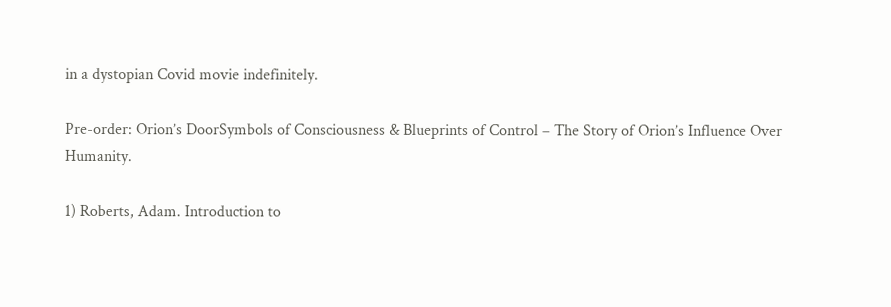in a dystopian Covid movie indefinitely.

Pre-order: Orion’s DoorSymbols of Consciousness & Blueprints of Control – The Story of Orion’s Influence Over Humanity.

1) Roberts, Adam. Introduction to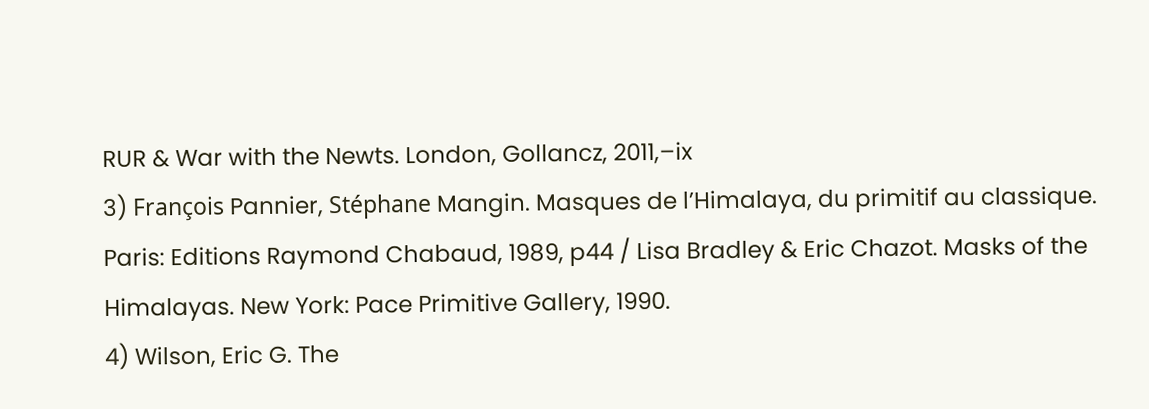RUR & War with the Newts. London, Gollancz, 2011,–ix
3) François Pannier, Stéphane Mangin. Masques de l’Himalaya, du primitif au classique. Paris: Editions Raymond Chabaud, 1989, p44 / Lisa Bradley & Eric Chazot. Masks of the Himalayas. New York: Pace Primitive Gallery, 1990.
4) Wilson, Eric G. The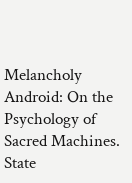Melancholy Android: On the Psychology of Sacred Machines. State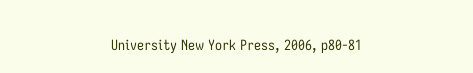University New York Press, 2006, p80-81